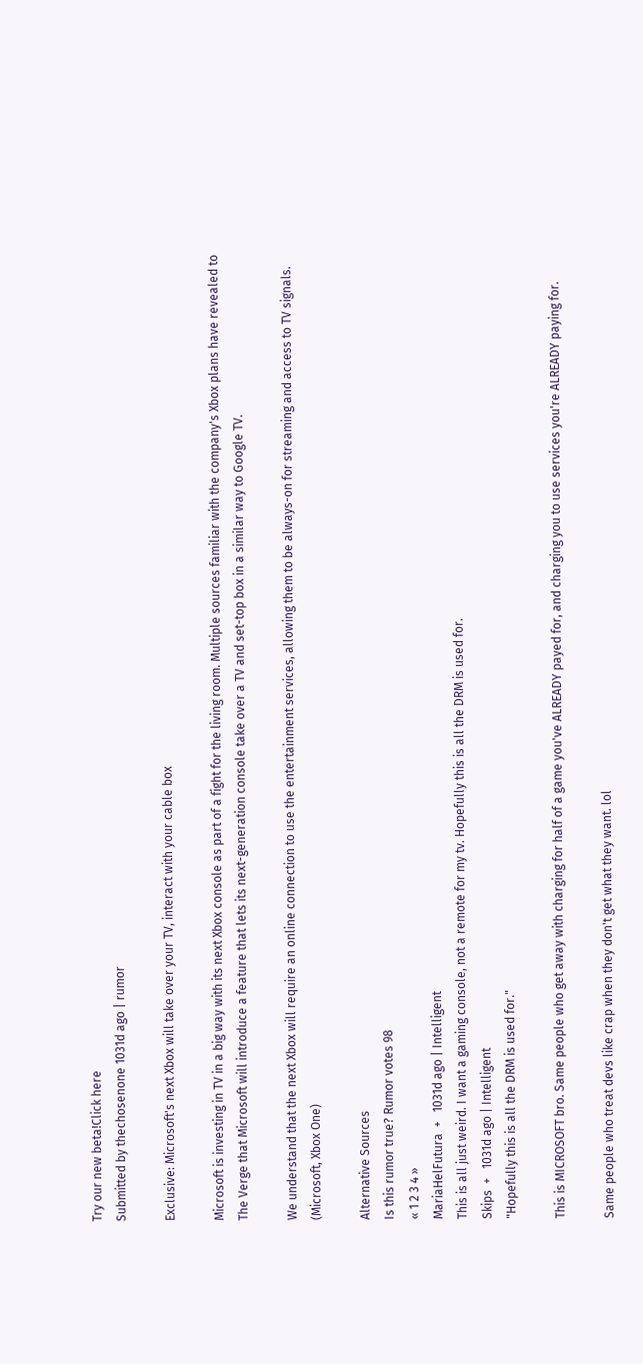Try our new beta!Click here
Submitted by thechosenone 1031d ago | rumor

Exclusive: Microsoft's next Xbox will take over your TV, interact with your cable box

Microsoft is investing in TV in a big way with its next Xbox console as part of a fight for the living room. Multiple sources familiar with the company's Xbox plans have revealed to The Verge that Microsoft will introduce a feature that lets its next-generation console take over a TV and set-top box in a similar way to Google TV.

We understand that the next Xbox will require an online connection to use the entertainment services, allowing them to be always-on for streaming and access to TV signals. (Microsoft, Xbox One)

Alternative Sources
Is this rumor true? Rumor votes 98
« 1 2 3 4 »
MariaHelFutura  +   1031d ago | Intelligent
This is all just weird. I want a gaming console, not a remote for my tv. Hopefully this is all the DRM is used for.
Skips  +   1031d ago | Intelligent
"Hopefully this is all the DRM is used for."

This is MICROSOFT bro. Same people who get away with charging for half of a game you've ALREADY payed for, and charging you to use services you're ALREADY paying for.

Same people who treat devs like crap when they don't get what they want. lol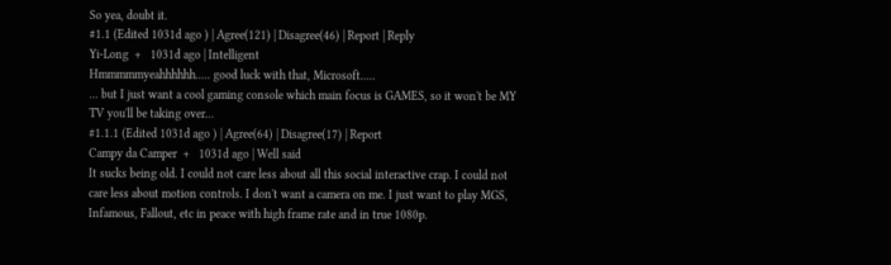So yea, doubt it.
#1.1 (Edited 1031d ago ) | Agree(121) | Disagree(46) | Report | Reply
Yi-Long  +   1031d ago | Intelligent
Hmmmmmyeahhhhhh..... good luck with that, Microsoft.....
... but I just want a cool gaming console which main focus is GAMES, so it won't be MY TV you'll be taking over...
#1.1.1 (Edited 1031d ago ) | Agree(64) | Disagree(17) | Report
Campy da Camper  +   1031d ago | Well said
It sucks being old. I could not care less about all this social interactive crap. I could not care less about motion controls. I don't want a camera on me. I just want to play MGS, Infamous, Fallout, etc in peace with high frame rate and in true 1080p.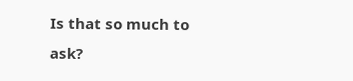Is that so much to ask?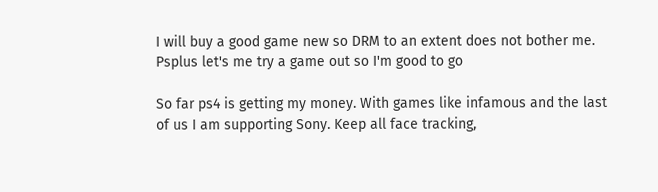I will buy a good game new so DRM to an extent does not bother me. Psplus let's me try a game out so I'm good to go

So far ps4 is getting my money. With games like infamous and the last of us I am supporting Sony. Keep all face tracking,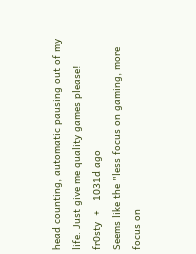head counting, automatic pausing out of my life. Just give me quality games please!
fr0sty  +   1031d ago
Seems like the "less focus on gaming, more focus on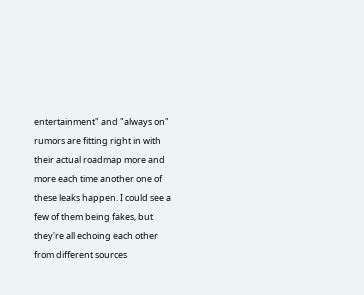entertainment" and "always on" rumors are fitting right in with their actual roadmap more and more each time another one of these leaks happen. I could see a few of them being fakes, but they're all echoing each other from different sources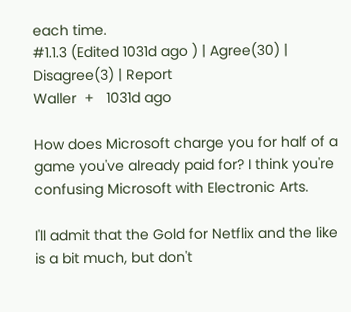each time.
#1.1.3 (Edited 1031d ago ) | Agree(30) | Disagree(3) | Report
Waller  +   1031d ago

How does Microsoft charge you for half of a game you've already paid for? I think you're confusing Microsoft with Electronic Arts.

I'll admit that the Gold for Netflix and the like is a bit much, but don't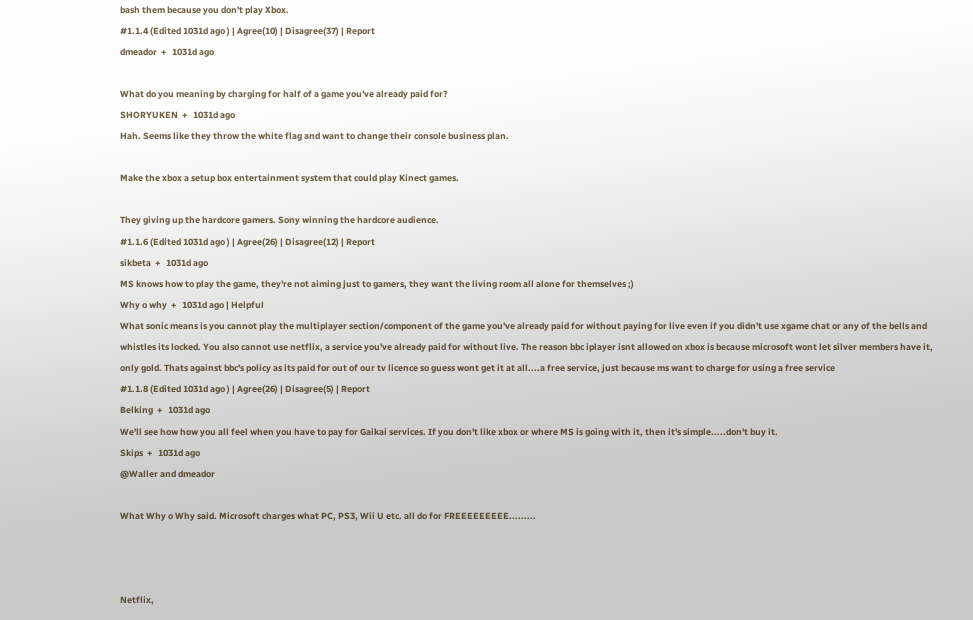bash them because you don't play Xbox.
#1.1.4 (Edited 1031d ago ) | Agree(10) | Disagree(37) | Report
dmeador  +   1031d ago

What do you meaning by charging for half of a game you've already paid for?
SHORYUKEN  +   1031d ago
Hah. Seems like they throw the white flag and want to change their console business plan.

Make the xbox a setup box entertainment system that could play Kinect games.

They giving up the hardcore gamers. Sony winning the hardcore audience.
#1.1.6 (Edited 1031d ago ) | Agree(26) | Disagree(12) | Report
sikbeta  +   1031d ago
MS knows how to play the game, they're not aiming just to gamers, they want the living room all alone for themselves ;)
Why o why  +   1031d ago | Helpful
What sonic means is you cannot play the multiplayer section/component of the game you've already paid for without paying for live even if you didn't use xgame chat or any of the bells and whistles its locked. You also cannot use netflix, a service you've already paid for without live. The reason bbc iplayer isnt allowed on xbox is because microsoft wont let silver members have it, only gold. Thats against bbc's policy as its paid for out of our tv licence so guess wont get it at all....a free service, just because ms want to charge for using a free service
#1.1.8 (Edited 1031d ago ) | Agree(26) | Disagree(5) | Report
Belking  +   1031d ago
We'll see how how you all feel when you have to pay for Gaikai services. If you don't like xbox or where MS is going with it, then it's simple.....don't buy it.
Skips  +   1031d ago
@Waller and dmeador

What Why o Why said. Microsoft charges what PC, PS3, Wii U etc. all do for FREEEEEEEEE.........



Netflix,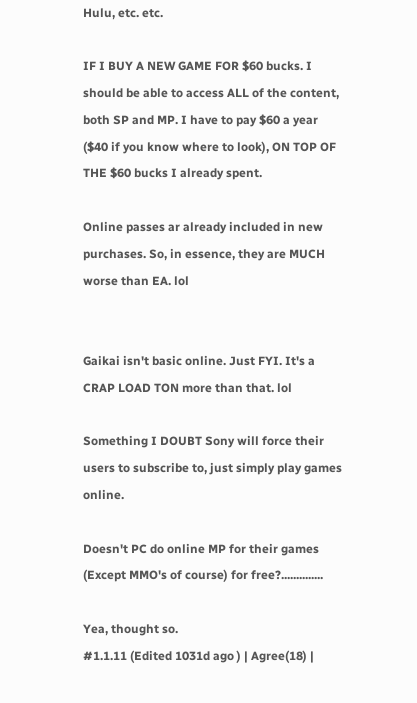Hulu, etc. etc.

IF I BUY A NEW GAME FOR $60 bucks. I should be able to access ALL of the content, both SP and MP. I have to pay $60 a year ($40 if you know where to look), ON TOP OF THE $60 bucks I already spent.

Online passes ar already included in new purchases. So, in essence, they are MUCH worse than EA. lol


Gaikai isn't basic online. Just FYI. It's a CRAP LOAD TON more than that. lol

Something I DOUBT Sony will force their users to subscribe to, just simply play games online.

Doesn't PC do online MP for their games (Except MMO's of course) for free?..............

Yea, thought so.
#1.1.11 (Edited 1031d ago ) | Agree(18) |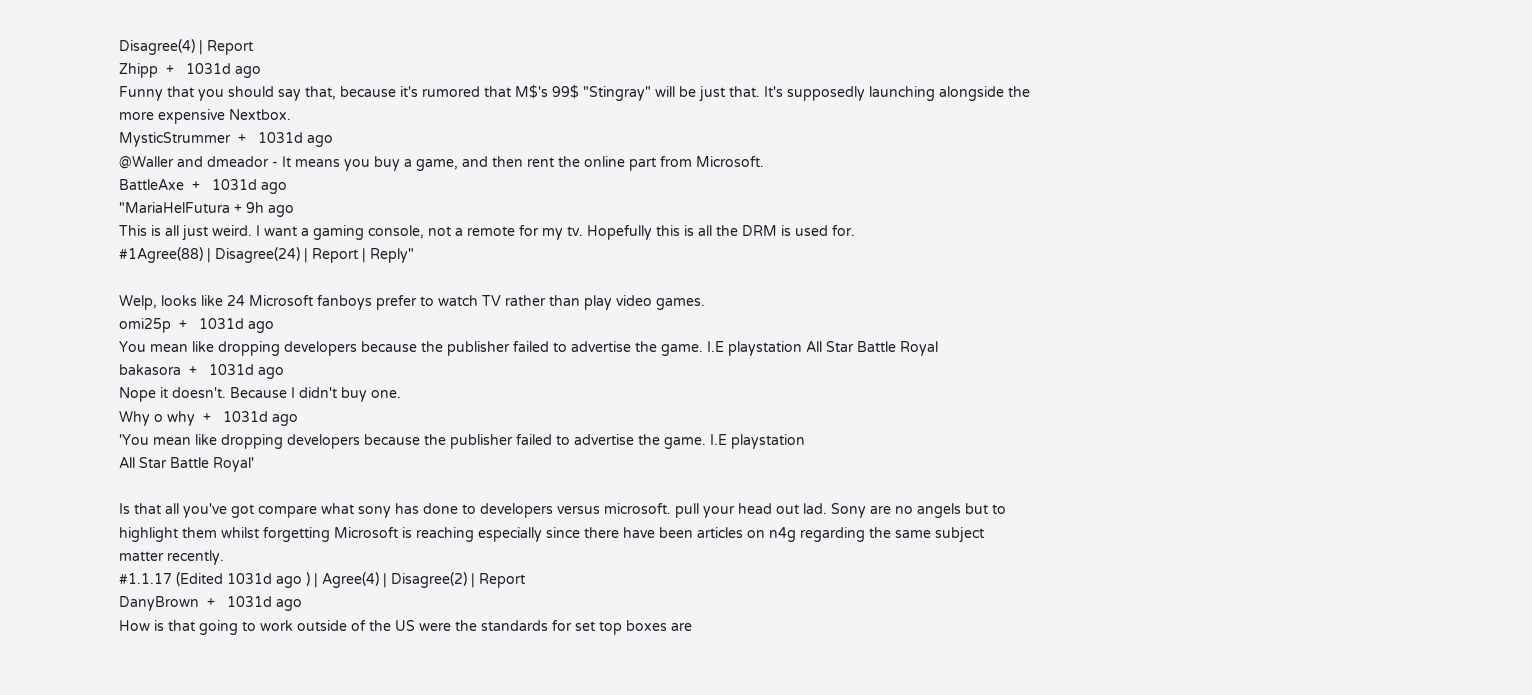Disagree(4) | Report
Zhipp  +   1031d ago
Funny that you should say that, because it's rumored that M$'s 99$ "Stingray" will be just that. It's supposedly launching alongside the more expensive Nextbox.
MysticStrummer  +   1031d ago
@Waller and dmeador - It means you buy a game, and then rent the online part from Microsoft.
BattleAxe  +   1031d ago
"MariaHelFutura + 9h ago
This is all just weird. I want a gaming console, not a remote for my tv. Hopefully this is all the DRM is used for.
#1Agree(88) | Disagree(24) | Report | Reply"

Welp, looks like 24 Microsoft fanboys prefer to watch TV rather than play video games.
omi25p  +   1031d ago
You mean like dropping developers because the publisher failed to advertise the game. I.E playstation All Star Battle Royal
bakasora  +   1031d ago
Nope it doesn't. Because I didn't buy one.
Why o why  +   1031d ago
'You mean like dropping developers because the publisher failed to advertise the game. I.E playstation
All Star Battle Royal'

Is that all you've got compare what sony has done to developers versus microsoft. pull your head out lad. Sony are no angels but to highlight them whilst forgetting Microsoft is reaching especially since there have been articles on n4g regarding the same subject matter recently.
#1.1.17 (Edited 1031d ago ) | Agree(4) | Disagree(2) | Report
DanyBrown  +   1031d ago
How is that going to work outside of the US were the standards for set top boxes are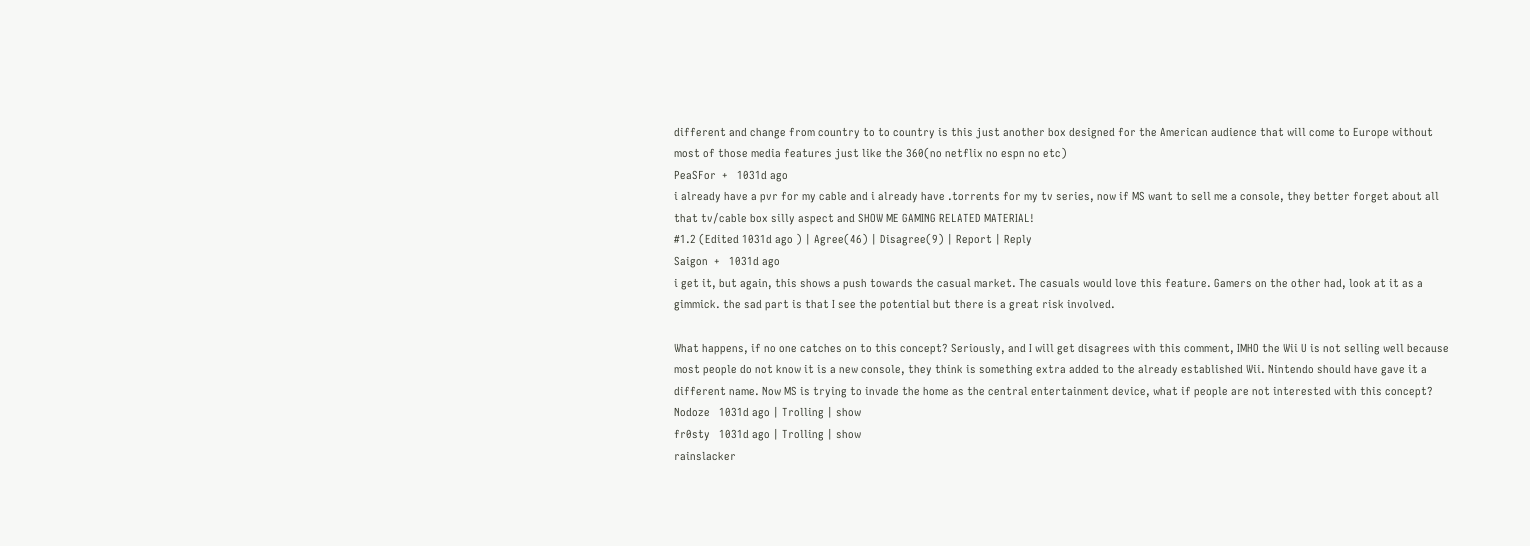different and change from country to to country is this just another box designed for the American audience that will come to Europe without most of those media features just like the 360(no netflix no espn no etc)
PeaSFor  +   1031d ago
i already have a pvr for my cable and i already have .torrents for my tv series, now if MS want to sell me a console, they better forget about all that tv/cable box silly aspect and SHOW ME GAMING RELATED MATERIAL!
#1.2 (Edited 1031d ago ) | Agree(46) | Disagree(9) | Report | Reply
Saigon  +   1031d ago
i get it, but again, this shows a push towards the casual market. The casuals would love this feature. Gamers on the other had, look at it as a gimmick. the sad part is that I see the potential but there is a great risk involved.

What happens, if no one catches on to this concept? Seriously, and I will get disagrees with this comment, IMHO the Wii U is not selling well because most people do not know it is a new console, they think is something extra added to the already established Wii. Nintendo should have gave it a different name. Now MS is trying to invade the home as the central entertainment device, what if people are not interested with this concept?
Nodoze   1031d ago | Trolling | show
fr0sty   1031d ago | Trolling | show
rainslacker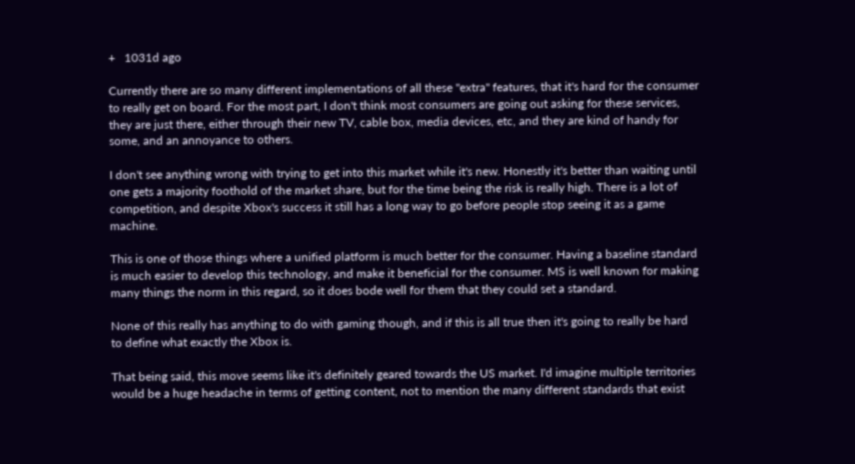+   1031d ago

Currently there are so many different implementations of all these "extra" features, that it's hard for the consumer to really get on board. For the most part, I don't think most consumers are going out asking for these services, they are just there, either through their new TV, cable box, media devices, etc, and they are kind of handy for some, and an annoyance to others.

I don't see anything wrong with trying to get into this market while it's new. Honestly it's better than waiting until one gets a majority foothold of the market share, but for the time being the risk is really high. There is a lot of competition, and despite Xbox's success it still has a long way to go before people stop seeing it as a game machine.

This is one of those things where a unified platform is much better for the consumer. Having a baseline standard is much easier to develop this technology, and make it beneficial for the consumer. MS is well known for making many things the norm in this regard, so it does bode well for them that they could set a standard.

None of this really has anything to do with gaming though, and if this is all true then it's going to really be hard to define what exactly the Xbox is.

That being said, this move seems like it's definitely geared towards the US market. I'd imagine multiple territories would be a huge headache in terms of getting content, not to mention the many different standards that exist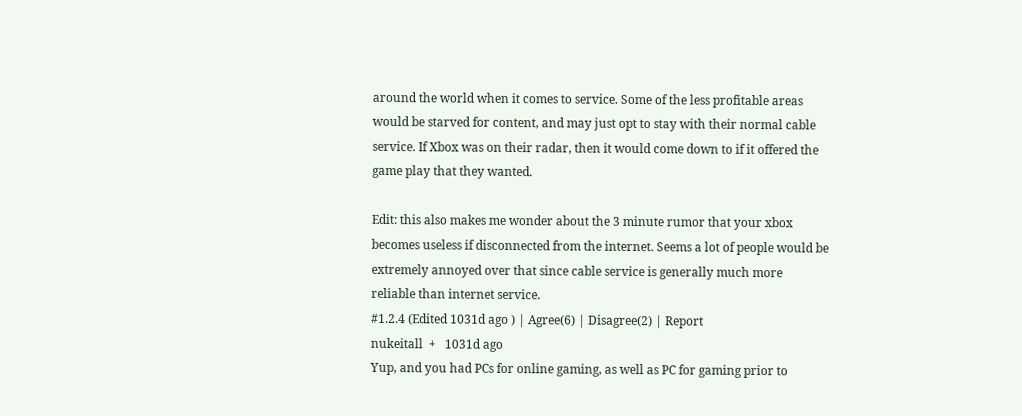around the world when it comes to service. Some of the less profitable areas would be starved for content, and may just opt to stay with their normal cable service. If Xbox was on their radar, then it would come down to if it offered the game play that they wanted.

Edit: this also makes me wonder about the 3 minute rumor that your xbox becomes useless if disconnected from the internet. Seems a lot of people would be extremely annoyed over that since cable service is generally much more reliable than internet service.
#1.2.4 (Edited 1031d ago ) | Agree(6) | Disagree(2) | Report
nukeitall  +   1031d ago
Yup, and you had PCs for online gaming, as well as PC for gaming prior to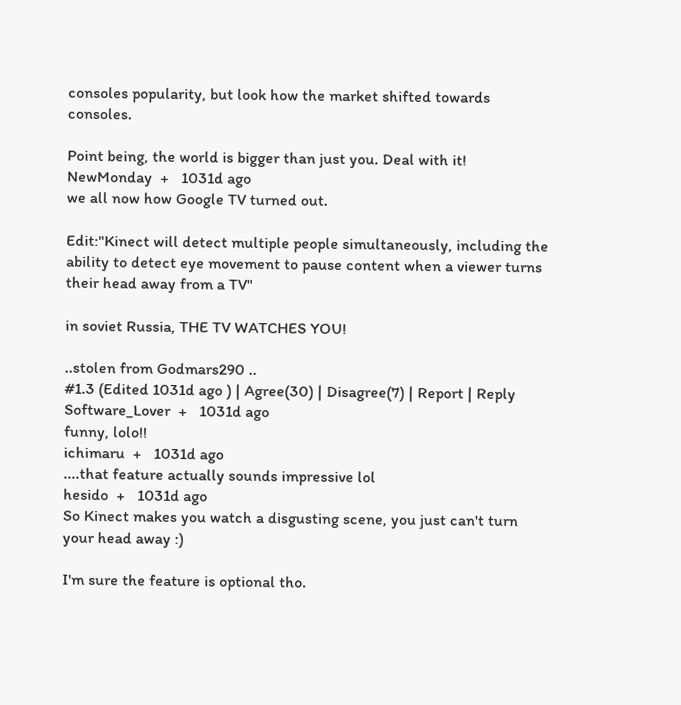consoles popularity, but look how the market shifted towards consoles.

Point being, the world is bigger than just you. Deal with it!
NewMonday  +   1031d ago
we all now how Google TV turned out.

Edit:"Kinect will detect multiple people simultaneously, including the ability to detect eye movement to pause content when a viewer turns their head away from a TV"

in soviet Russia, THE TV WATCHES YOU!

..stolen from Godmars290 ..
#1.3 (Edited 1031d ago ) | Agree(30) | Disagree(7) | Report | Reply
Software_Lover  +   1031d ago
funny, lolo!!
ichimaru  +   1031d ago
....that feature actually sounds impressive lol
hesido  +   1031d ago
So Kinect makes you watch a disgusting scene, you just can't turn your head away :)

I'm sure the feature is optional tho.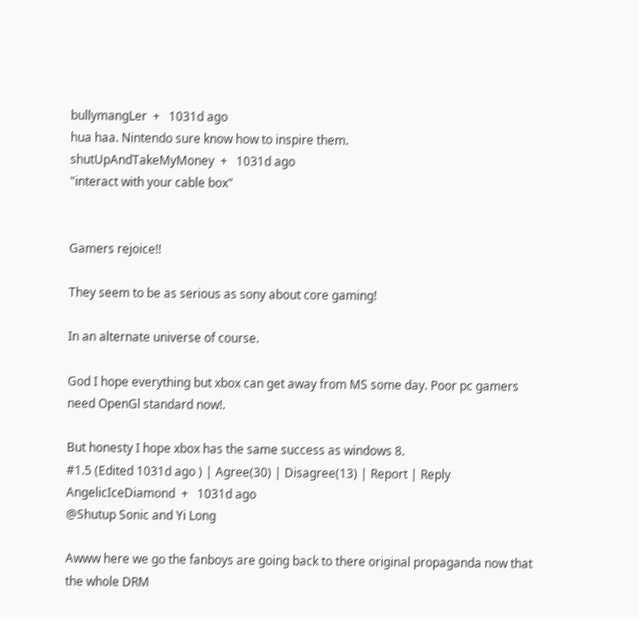bullymangLer  +   1031d ago
hua haa. Nintendo sure know how to inspire them.
shutUpAndTakeMyMoney  +   1031d ago
"interact with your cable box"


Gamers rejoice!!

They seem to be as serious as sony about core gaming!

In an alternate universe of course.

God I hope everything but xbox can get away from MS some day. Poor pc gamers need OpenGl standard now!.

But honesty I hope xbox has the same success as windows 8.
#1.5 (Edited 1031d ago ) | Agree(30) | Disagree(13) | Report | Reply
AngelicIceDiamond  +   1031d ago
@Shutup Sonic and Yi Long

Awww here we go the fanboys are going back to there original propaganda now that the whole DRM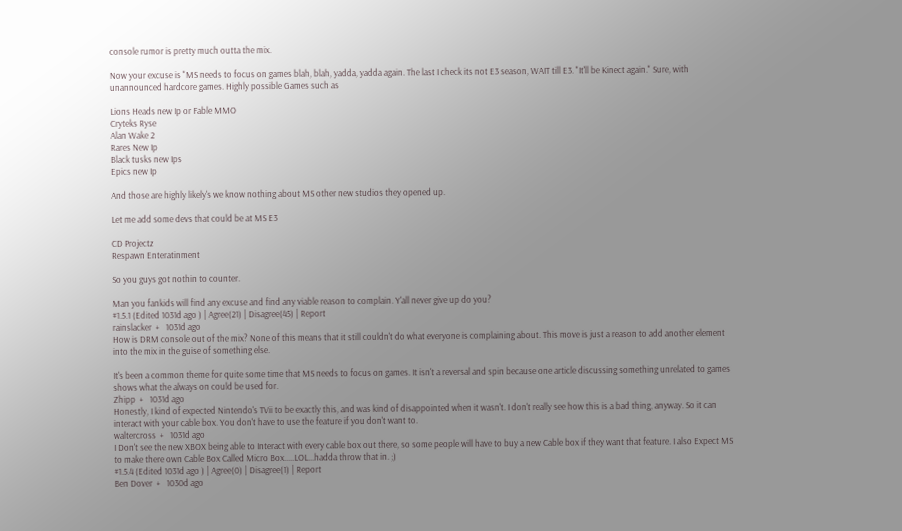console rumor is pretty much outta the mix.

Now your excuse is "MS needs to focus on games blah, blah, yadda, yadda again. The last I check its not E3 season, WAIT till E3. "It'll be Kinect again." Sure, with unannounced hardcore games. Highly possible Games such as

Lions Heads new Ip or Fable MMO
Cryteks Ryse
Alan Wake 2
Rares New Ip
Black tusks new Ips
Epics new Ip

And those are highly likely's we know nothing about MS other new studios they opened up.

Let me add some devs that could be at MS E3

CD Projectz
Respawn Enteratinment

So you guys got nothin to counter.

Man you fankids will find any excuse and find any viable reason to complain. Y'all never give up do you?
#1.5.1 (Edited 1031d ago ) | Agree(21) | Disagree(45) | Report
rainslacker  +   1031d ago
How is DRM console out of the mix? None of this means that it still couldn't do what everyone is complaining about. This move is just a reason to add another element into the mix in the guise of something else.

It's been a common theme for quite some time that MS needs to focus on games. It isn't a reversal and spin because one article discussing something unrelated to games shows what the always on could be used for.
Zhipp  +   1031d ago
Honestly, I kind of expected Nintendo's TVii to be exactly this, and was kind of disappointed when it wasn't. I don't really see how this is a bad thing, anyway. So it can interact with your cable box. You don't have to use the feature if you don't want to.
waltercross  +   1031d ago
I Don't see the new XBOX being able to Interact with every cable box out there, so some people will have to buy a new Cable box if they want that feature. I also Expect MS to make there own Cable Box Called Micro Box.....LOL...hadda throw that in. ;)
#1.5.4 (Edited 1031d ago ) | Agree(0) | Disagree(1) | Report
Ben Dover  +   1030d ago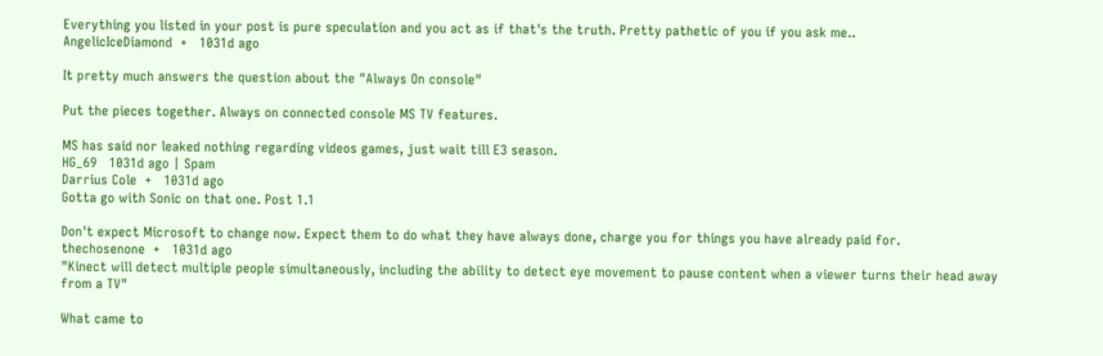Everything you listed in your post is pure speculation and you act as if that's the truth. Pretty pathetic of you if you ask me..
AngelicIceDiamond  +   1031d ago

It pretty much answers the question about the "Always On console"

Put the pieces together. Always on connected console MS TV features.

MS has said nor leaked nothing regarding videos games, just wait till E3 season.
HG_69   1031d ago | Spam
Darrius Cole  +   1031d ago
Gotta go with Sonic on that one. Post 1.1

Don't expect Microsoft to change now. Expect them to do what they have always done, charge you for things you have already paid for.
thechosenone  +   1031d ago
"Kinect will detect multiple people simultaneously, including the ability to detect eye movement to pause content when a viewer turns their head away from a TV"

What came to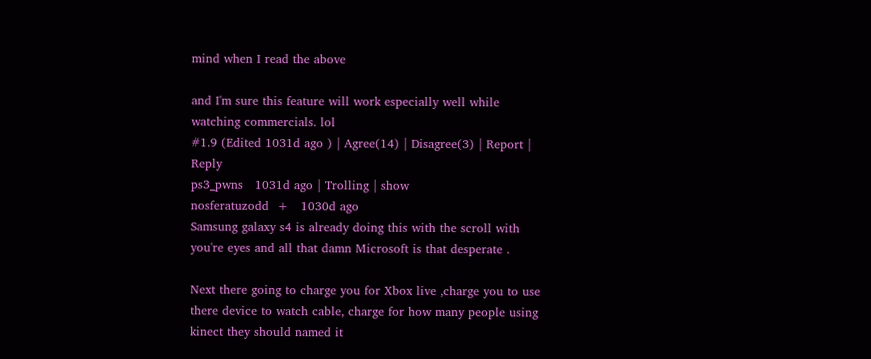mind when I read the above

and I'm sure this feature will work especially well while watching commercials. lol
#1.9 (Edited 1031d ago ) | Agree(14) | Disagree(3) | Report | Reply
ps3_pwns   1031d ago | Trolling | show
nosferatuzodd  +   1030d ago
Samsung galaxy s4 is already doing this with the scroll with you're eyes and all that damn Microsoft is that desperate .

Next there going to charge you for Xbox live ,charge you to use there device to watch cable, charge for how many people using kinect they should named it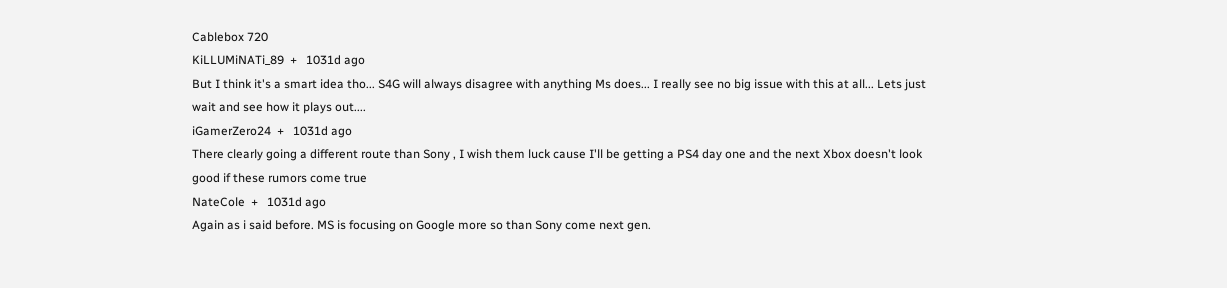Cablebox 720
KiLLUMiNATi_89  +   1031d ago
But I think it's a smart idea tho... S4G will always disagree with anything Ms does... I really see no big issue with this at all... Lets just wait and see how it plays out....
iGamerZero24  +   1031d ago
There clearly going a different route than Sony , I wish them luck cause I'll be getting a PS4 day one and the next Xbox doesn't look good if these rumors come true
NateCole  +   1031d ago
Again as i said before. MS is focusing on Google more so than Sony come next gen.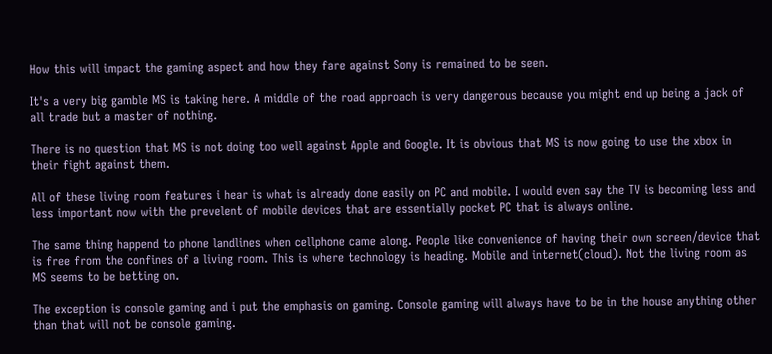How this will impact the gaming aspect and how they fare against Sony is remained to be seen.

It's a very big gamble MS is taking here. A middle of the road approach is very dangerous because you might end up being a jack of all trade but a master of nothing.

There is no question that MS is not doing too well against Apple and Google. It is obvious that MS is now going to use the xbox in their fight against them.

All of these living room features i hear is what is already done easily on PC and mobile. I would even say the TV is becoming less and less important now with the prevelent of mobile devices that are essentially pocket PC that is always online.

The same thing happend to phone landlines when cellphone came along. People like convenience of having their own screen/device that is free from the confines of a living room. This is where technology is heading. Mobile and internet(cloud). Not the living room as MS seems to be betting on.

The exception is console gaming and i put the emphasis on gaming. Console gaming will always have to be in the house anything other than that will not be console gaming.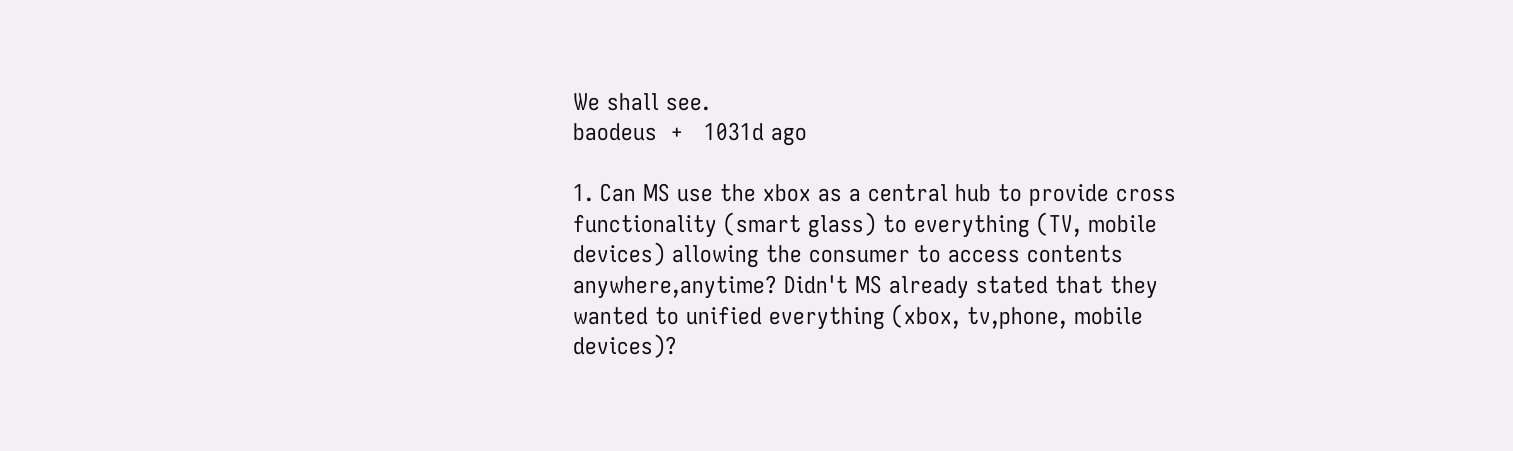We shall see.
baodeus  +   1031d ago

1. Can MS use the xbox as a central hub to provide cross functionality (smart glass) to everything (TV, mobile devices) allowing the consumer to access contents anywhere,anytime? Didn't MS already stated that they wanted to unified everything (xbox, tv,phone, mobile devices)?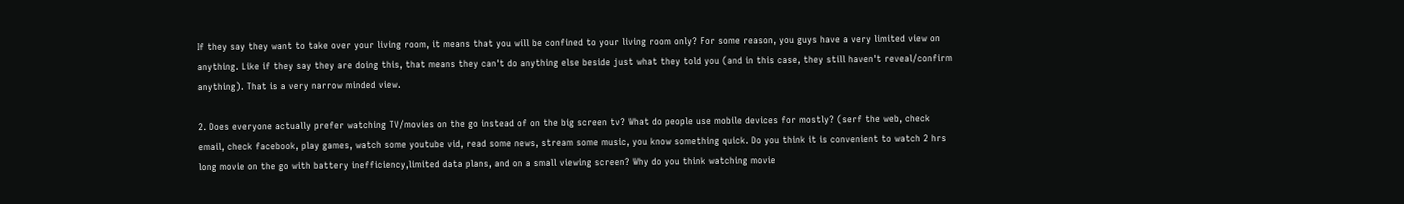If they say they want to take over your living room, it means that you will be confined to your living room only? For some reason, you guys have a very limited view on anything. Like if they say they are doing this, that means they can't do anything else beside just what they told you (and in this case, they still haven't reveal/confirm anything). That is a very narrow minded view.

2. Does everyone actually prefer watching TV/movies on the go instead of on the big screen tv? What do people use mobile devices for mostly? (serf the web, check email, check facebook, play games, watch some youtube vid, read some news, stream some music, you know something quick. Do you think it is convenient to watch 2 hrs long movie on the go with battery inefficiency,limited data plans, and on a small viewing screen? Why do you think watching movie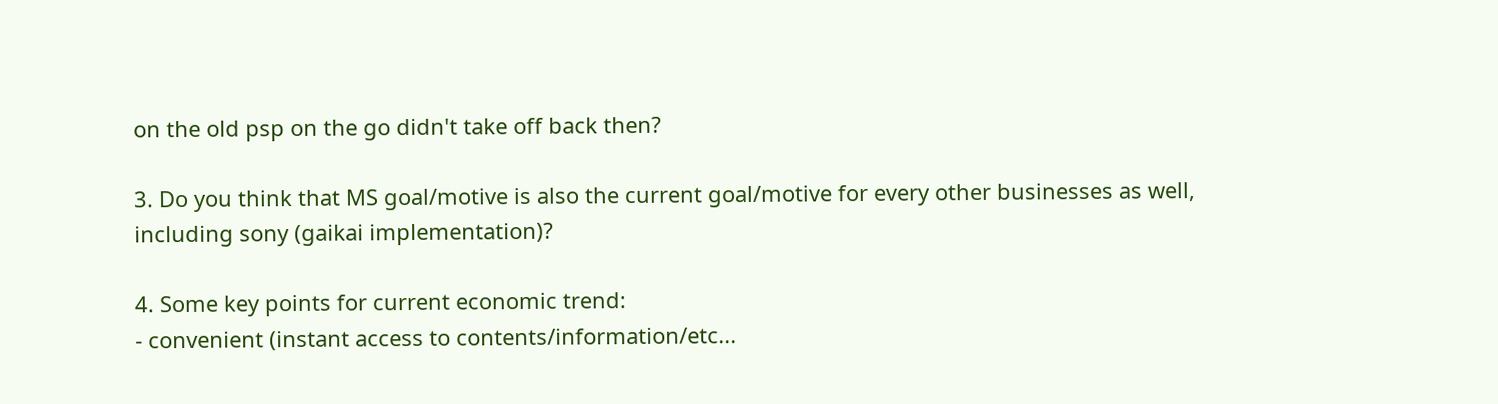on the old psp on the go didn't take off back then?

3. Do you think that MS goal/motive is also the current goal/motive for every other businesses as well, including sony (gaikai implementation)?

4. Some key points for current economic trend:
- convenient (instant access to contents/information/etc...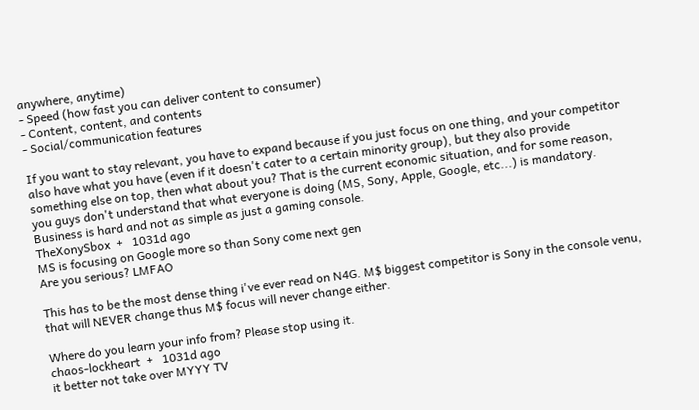anywhere, anytime)
- Speed (how fast you can deliver content to consumer)
- Content, content, and contents
- Social/communication features

If you want to stay relevant, you have to expand because if you just focus on one thing, and your competitor also have what you have (even if it doesn't cater to a certain minority group), but they also provide something else on top, then what about you? That is the current economic situation, and for some reason, you guys don't understand that what everyone is doing (MS, Sony, Apple, Google, etc...) is mandatory. Business is hard and not as simple as just a gaming console.
TheXonySbox  +   1031d ago
MS is focusing on Google more so than Sony come next gen
Are you serious? LMFAO

This has to be the most dense thing i've ever read on N4G. M$ biggest competitor is Sony in the console venu, that will NEVER change thus M$ focus will never change either.

Where do you learn your info from? Please stop using it.
chaos-lockheart  +   1031d ago
it better not take over MYYY TV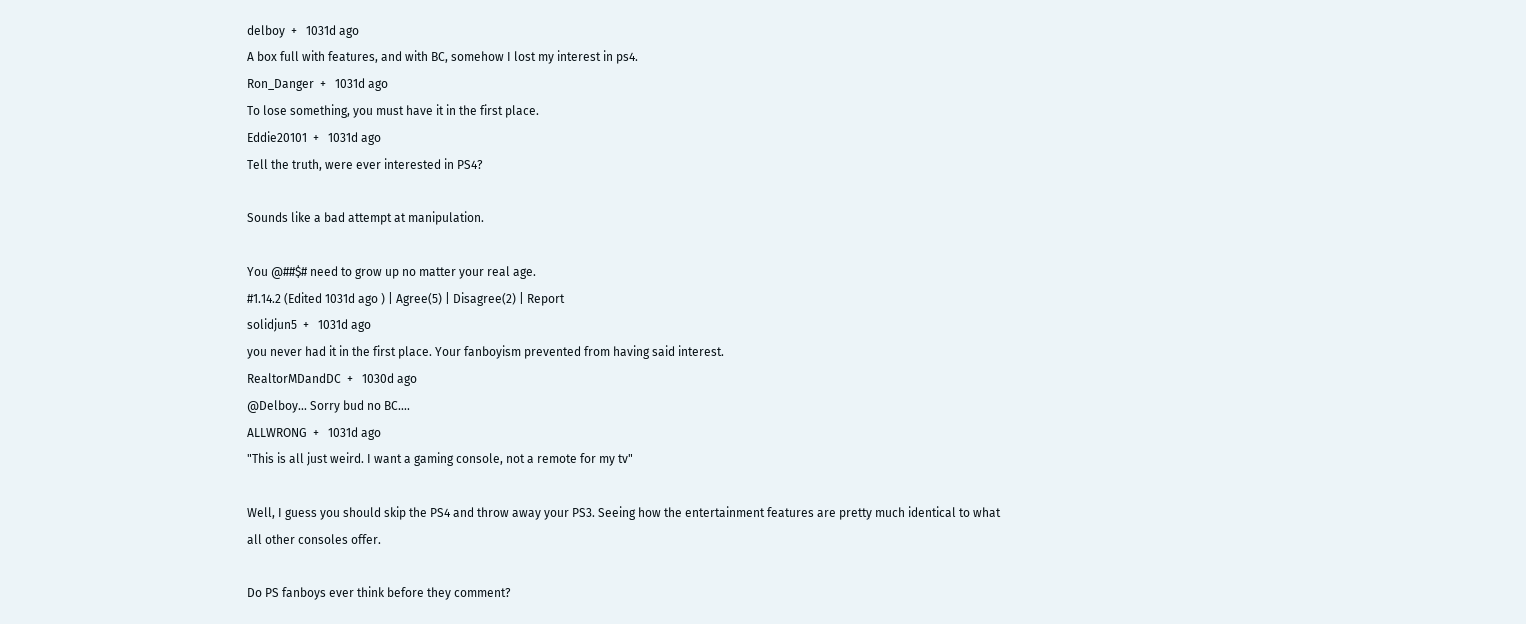delboy  +   1031d ago
A box full with features, and with BC, somehow I lost my interest in ps4.
Ron_Danger  +   1031d ago
To lose something, you must have it in the first place.
Eddie20101  +   1031d ago
Tell the truth, were ever interested in PS4?

Sounds like a bad attempt at manipulation.

You @##$# need to grow up no matter your real age.
#1.14.2 (Edited 1031d ago ) | Agree(5) | Disagree(2) | Report
solidjun5  +   1031d ago
you never had it in the first place. Your fanboyism prevented from having said interest.
RealtorMDandDC  +   1030d ago
@Delboy... Sorry bud no BC....
ALLWRONG  +   1031d ago
"This is all just weird. I want a gaming console, not a remote for my tv"

Well, I guess you should skip the PS4 and throw away your PS3. Seeing how the entertainment features are pretty much identical to what all other consoles offer.

Do PS fanboys ever think before they comment?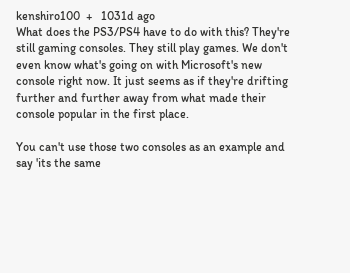kenshiro100  +   1031d ago
What does the PS3/PS4 have to do with this? They're still gaming consoles. They still play games. We don't even know what's going on with Microsoft's new console right now. It just seems as if they're drifting further and further away from what made their console popular in the first place.

You can't use those two consoles as an example and say 'its the same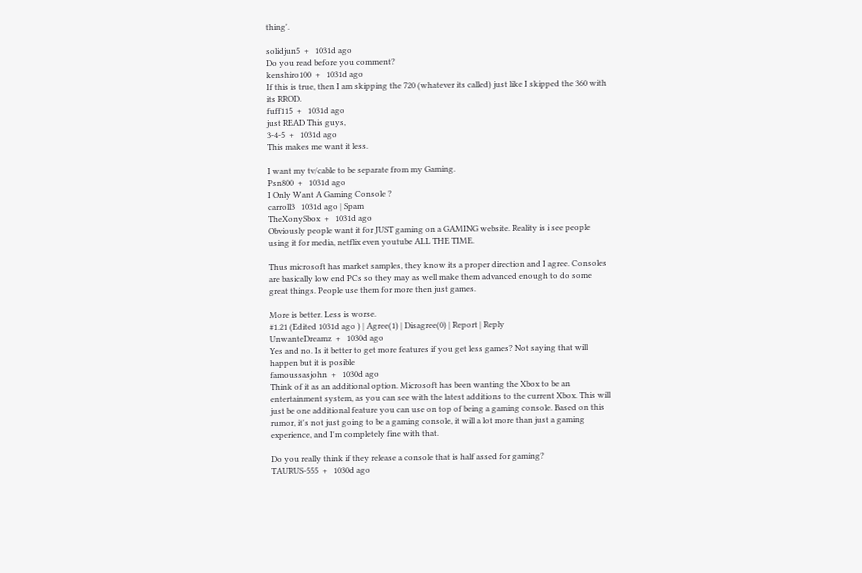thing'.

solidjun5  +   1031d ago
Do you read before you comment?
kenshiro100  +   1031d ago
If this is true, then I am skipping the 720 (whatever its called) just like I skipped the 360 with its RROD.
fuff115  +   1031d ago
just READ This guys,
3-4-5  +   1031d ago
This makes me want it less.

I want my tv/cable to be separate from my Gaming.
Psn800  +   1031d ago
I Only Want A Gaming Console ?
carroll3   1031d ago | Spam
TheXonySbox  +   1031d ago
Obviously people want it for JUST gaming on a GAMING website. Reality is i see people using it for media, netflix even youtube ALL THE TIME.

Thus microsoft has market samples, they know its a proper direction and I agree. Consoles are basically low end PCs so they may as well make them advanced enough to do some great things. People use them for more then just games.

More is better. Less is worse.
#1.21 (Edited 1031d ago ) | Agree(1) | Disagree(0) | Report | Reply
UnwanteDreamz  +   1030d ago
Yes and no. Is it better to get more features if you get less games? Not saying that will happen but it is posible
famoussasjohn  +   1030d ago
Think of it as an additional option. Microsoft has been wanting the Xbox to be an entertainment system, as you can see with the latest additions to the current Xbox. This will just be one additional feature you can use on top of being a gaming console. Based on this rumor, it's not just going to be a gaming console, it will a lot more than just a gaming experience, and I'm completely fine with that.

Do you really think if they release a console that is half assed for gaming?
TAURUS-555  +   1030d ago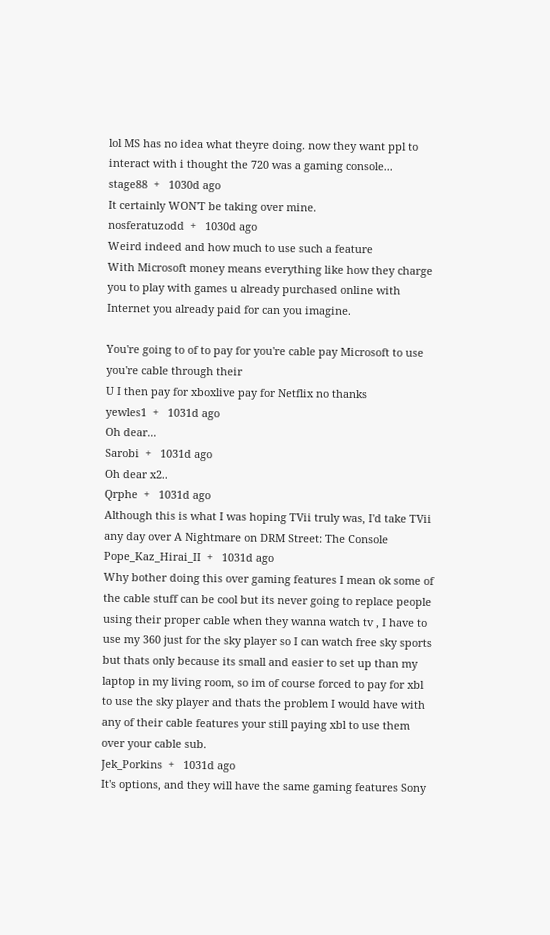lol MS has no idea what theyre doing. now they want ppl to interact with i thought the 720 was a gaming console...
stage88  +   1030d ago
It certainly WON'T be taking over mine.
nosferatuzodd  +   1030d ago
Weird indeed and how much to use such a feature
With Microsoft money means everything like how they charge you to play with games u already purchased online with Internet you already paid for can you imagine.

You're going to of to pay for you're cable pay Microsoft to use you're cable through their
U I then pay for xboxlive pay for Netflix no thanks
yewles1  +   1031d ago
Oh dear...
Sarobi  +   1031d ago
Oh dear x2..
Qrphe  +   1031d ago
Although this is what I was hoping TVii truly was, I'd take TVii any day over A Nightmare on DRM Street: The Console
Pope_Kaz_Hirai_II  +   1031d ago
Why bother doing this over gaming features I mean ok some of the cable stuff can be cool but its never going to replace people using their proper cable when they wanna watch tv , I have to use my 360 just for the sky player so I can watch free sky sports but thats only because its small and easier to set up than my laptop in my living room, so im of course forced to pay for xbl to use the sky player and thats the problem I would have with any of their cable features your still paying xbl to use them over your cable sub.
Jek_Porkins  +   1031d ago
It's options, and they will have the same gaming features Sony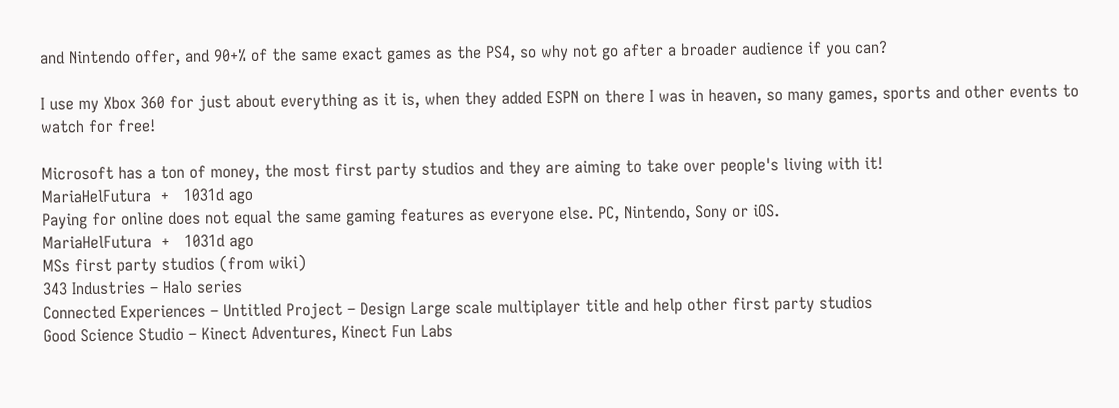and Nintendo offer, and 90+% of the same exact games as the PS4, so why not go after a broader audience if you can?

I use my Xbox 360 for just about everything as it is, when they added ESPN on there I was in heaven, so many games, sports and other events to watch for free!

Microsoft has a ton of money, the most first party studios and they are aiming to take over people's living with it!
MariaHelFutura  +   1031d ago
Paying for online does not equal the same gaming features as everyone else. PC, Nintendo, Sony or iOS.
MariaHelFutura  +   1031d ago
MSs first party studios (from wiki)
343 Industries – Halo series
Connected Experiences – Untitled Project – Design Large scale multiplayer title and help other first party studios
Good Science Studio – Kinect Adventures, Kinect Fun Labs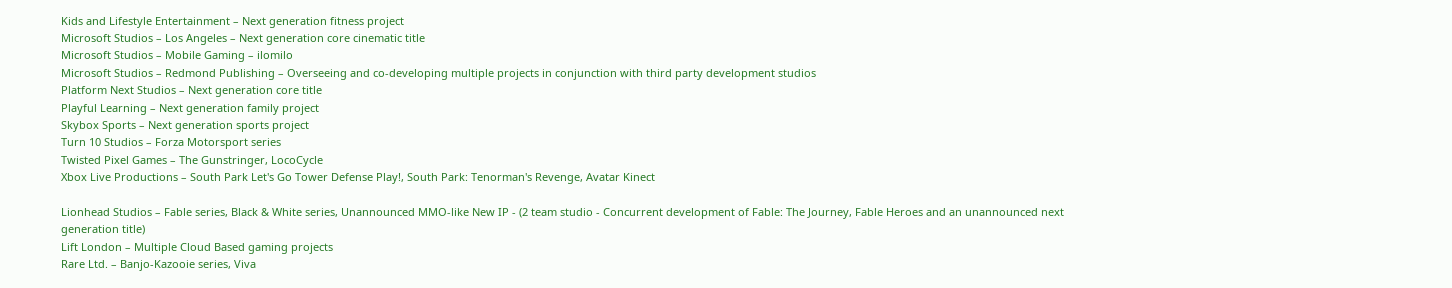Kids and Lifestyle Entertainment – Next generation fitness project
Microsoft Studios – Los Angeles – Next generation core cinematic title
Microsoft Studios – Mobile Gaming – ilomilo
Microsoft Studios – Redmond Publishing – Overseeing and co-developing multiple projects in conjunction with third party development studios
Platform Next Studios – Next generation core title
Playful Learning – Next generation family project
Skybox Sports – Next generation sports project
Turn 10 Studios – Forza Motorsport series
Twisted Pixel Games – The Gunstringer, LocoCycle
Xbox Live Productions – South Park Let's Go Tower Defense Play!, South Park: Tenorman's Revenge, Avatar Kinect

Lionhead Studios – Fable series, Black & White series, Unannounced MMO-like New IP - (2 team studio - Concurrent development of Fable: The Journey, Fable Heroes and an unannounced next generation title)
Lift London – Multiple Cloud Based gaming projects
Rare Ltd. – Banjo-Kazooie series, Viva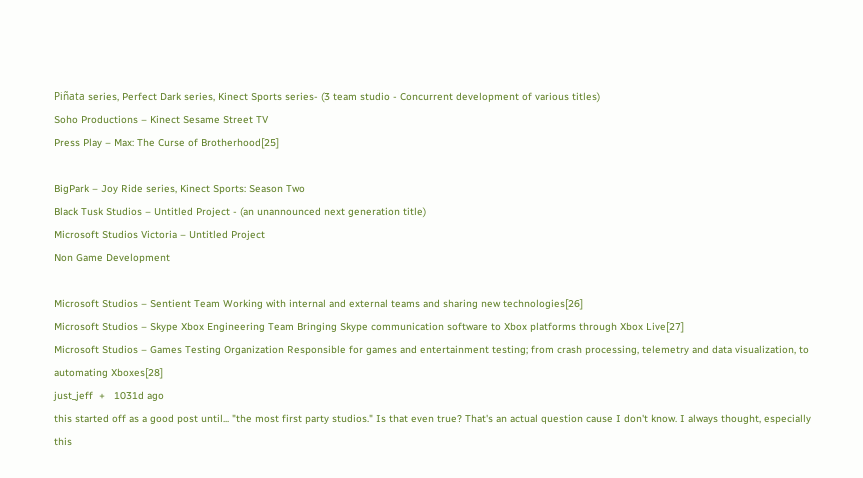Piñata series, Perfect Dark series, Kinect Sports series- (3 team studio - Concurrent development of various titles)
Soho Productions – Kinect Sesame Street TV
Press Play – Max: The Curse of Brotherhood[25]

BigPark – Joy Ride series, Kinect Sports: Season Two
Black Tusk Studios – Untitled Project - (an unannounced next generation title)
Microsoft Studios Victoria – Untitled Project
Non Game Development

Microsoft Studios – Sentient Team Working with internal and external teams and sharing new technologies[26]
Microsoft Studios – Skype Xbox Engineering Team Bringing Skype communication software to Xbox platforms through Xbox Live[27]
Microsoft Studios – Games Testing Organization Responsible for games and entertainment testing; from crash processing, telemetry and data visualization, to automating Xboxes[28]
just_jeff  +   1031d ago
this started off as a good post until... "the most first party studios." Is that even true? That's an actual question cause I don't know. I always thought, especially this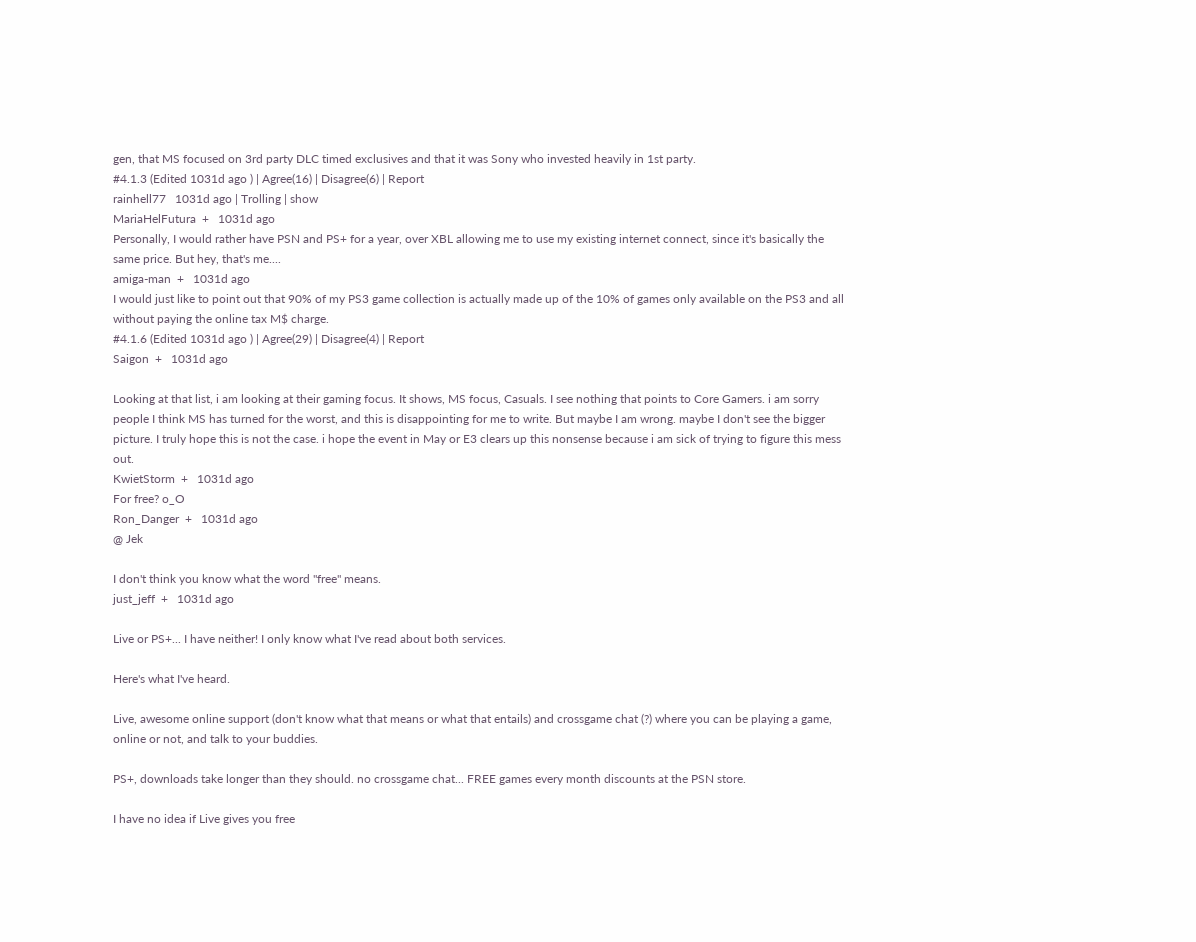gen, that MS focused on 3rd party DLC timed exclusives and that it was Sony who invested heavily in 1st party.
#4.1.3 (Edited 1031d ago ) | Agree(16) | Disagree(6) | Report
rainhell77   1031d ago | Trolling | show
MariaHelFutura  +   1031d ago
Personally, I would rather have PSN and PS+ for a year, over XBL allowing me to use my existing internet connect, since it's basically the same price. But hey, that's me....
amiga-man  +   1031d ago
I would just like to point out that 90% of my PS3 game collection is actually made up of the 10% of games only available on the PS3 and all without paying the online tax M$ charge.
#4.1.6 (Edited 1031d ago ) | Agree(29) | Disagree(4) | Report
Saigon  +   1031d ago

Looking at that list, i am looking at their gaming focus. It shows, MS focus, Casuals. I see nothing that points to Core Gamers. i am sorry people I think MS has turned for the worst, and this is disappointing for me to write. But maybe I am wrong. maybe I don't see the bigger picture. I truly hope this is not the case. i hope the event in May or E3 clears up this nonsense because i am sick of trying to figure this mess out.
KwietStorm  +   1031d ago
For free? o_O
Ron_Danger  +   1031d ago
@ Jek

I don't think you know what the word "free" means.
just_jeff  +   1031d ago

Live or PS+... I have neither! I only know what I've read about both services.

Here's what I've heard.

Live, awesome online support (don't know what that means or what that entails) and crossgame chat (?) where you can be playing a game, online or not, and talk to your buddies.

PS+, downloads take longer than they should. no crossgame chat... FREE games every month discounts at the PSN store.

I have no idea if Live gives you free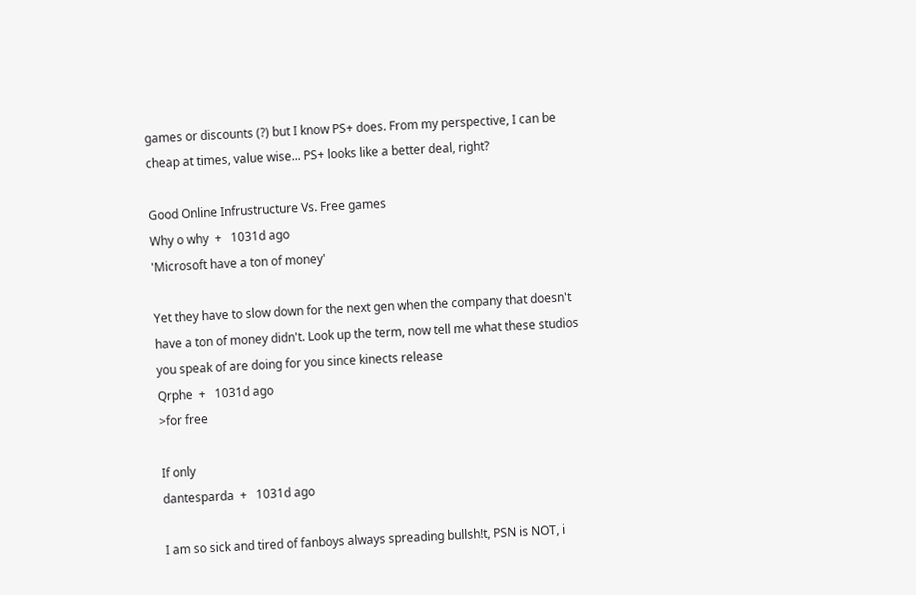games or discounts (?) but I know PS+ does. From my perspective, I can be cheap at times, value wise... PS+ looks like a better deal, right?

Good Online Infrustructure Vs. Free games
Why o why  +   1031d ago
'Microsoft have a ton of money'

Yet they have to slow down for the next gen when the company that doesn't have a ton of money didn't. Look up the term, now tell me what these studios you speak of are doing for you since kinects release
Qrphe  +   1031d ago
>for free

If only
dantesparda  +   1031d ago

I am so sick and tired of fanboys always spreading bullsh!t, PSN is NOT, i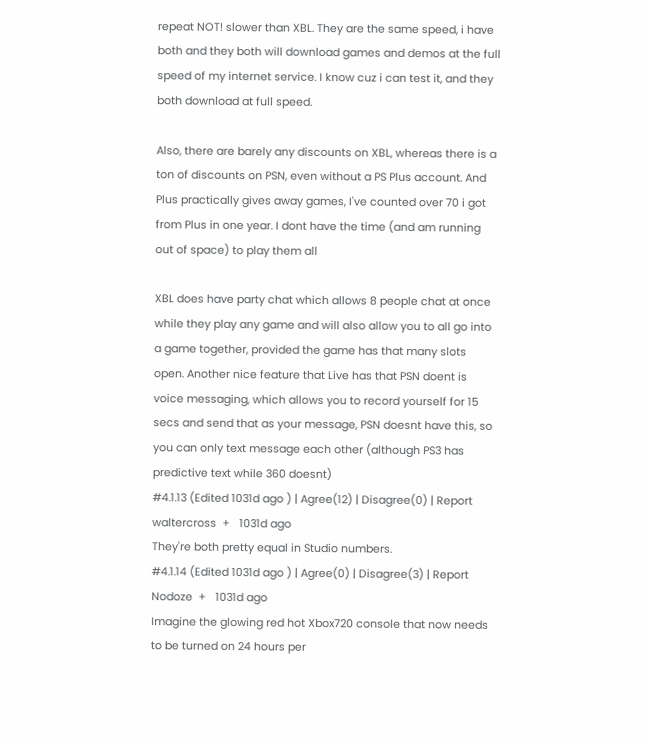repeat NOT! slower than XBL. They are the same speed, i have both and they both will download games and demos at the full speed of my internet service. I know cuz i can test it, and they both download at full speed.

Also, there are barely any discounts on XBL, whereas there is a ton of discounts on PSN, even without a PS Plus account. And Plus practically gives away games, I've counted over 70 i got from Plus in one year. I dont have the time (and am running out of space) to play them all

XBL does have party chat which allows 8 people chat at once while they play any game and will also allow you to all go into a game together, provided the game has that many slots open. Another nice feature that Live has that PSN doent is voice messaging, which allows you to record yourself for 15 secs and send that as your message, PSN doesnt have this, so you can only text message each other (although PS3 has predictive text while 360 doesnt)
#4.1.13 (Edited 1031d ago ) | Agree(12) | Disagree(0) | Report
waltercross  +   1031d ago
They're both pretty equal in Studio numbers.
#4.1.14 (Edited 1031d ago ) | Agree(0) | Disagree(3) | Report
Nodoze  +   1031d ago
Imagine the glowing red hot Xbox720 console that now needs to be turned on 24 hours per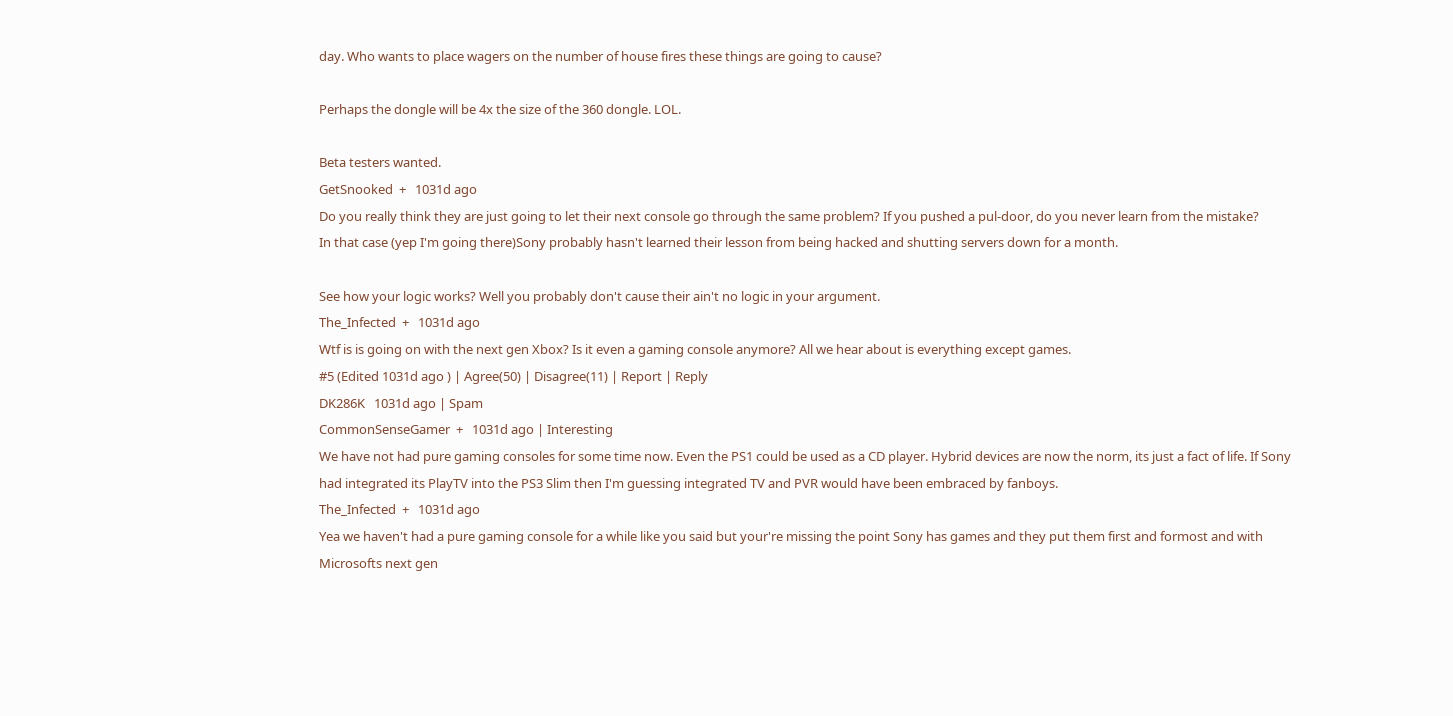day. Who wants to place wagers on the number of house fires these things are going to cause?

Perhaps the dongle will be 4x the size of the 360 dongle. LOL.

Beta testers wanted.
GetSnooked  +   1031d ago
Do you really think they are just going to let their next console go through the same problem? If you pushed a pul-door, do you never learn from the mistake?
In that case (yep I'm going there)Sony probably hasn't learned their lesson from being hacked and shutting servers down for a month.

See how your logic works? Well you probably don't cause their ain't no logic in your argument.
The_Infected  +   1031d ago
Wtf is is going on with the next gen Xbox? Is it even a gaming console anymore? All we hear about is everything except games.
#5 (Edited 1031d ago ) | Agree(50) | Disagree(11) | Report | Reply
DK286K   1031d ago | Spam
CommonSenseGamer  +   1031d ago | Interesting
We have not had pure gaming consoles for some time now. Even the PS1 could be used as a CD player. Hybrid devices are now the norm, its just a fact of life. If Sony had integrated its PlayTV into the PS3 Slim then I'm guessing integrated TV and PVR would have been embraced by fanboys.
The_Infected  +   1031d ago
Yea we haven't had a pure gaming console for a while like you said but your're missing the point Sony has games and they put them first and formost and with Microsofts next gen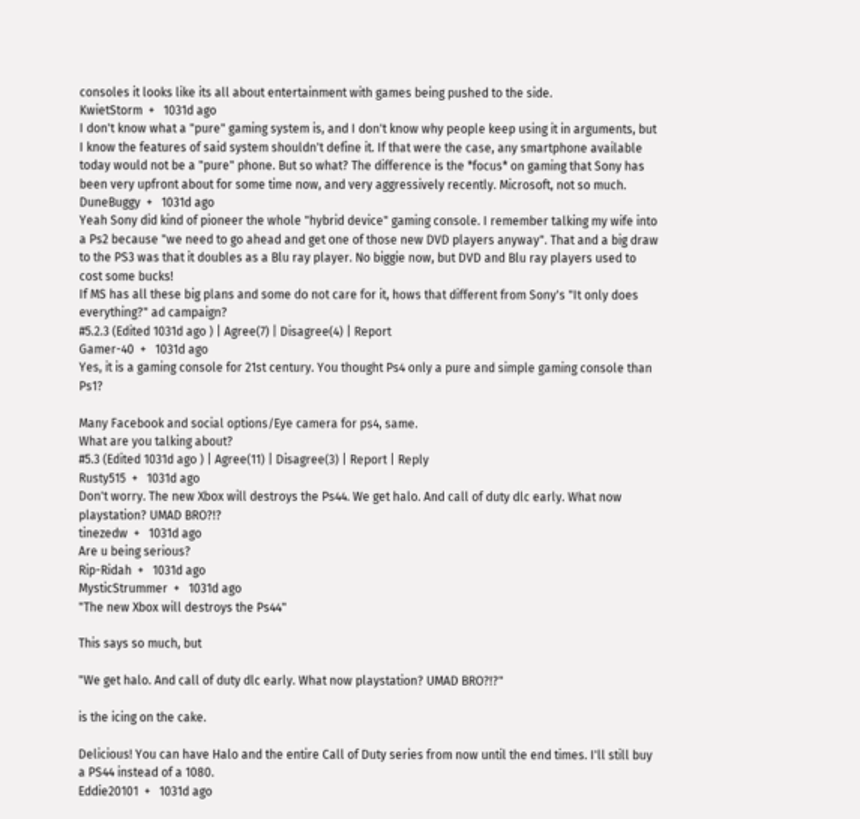consoles it looks like its all about entertainment with games being pushed to the side.
KwietStorm  +   1031d ago
I don't know what a "pure" gaming system is, and I don't know why people keep using it in arguments, but I know the features of said system shouldn't define it. If that were the case, any smartphone available today would not be a "pure" phone. But so what? The difference is the *focus* on gaming that Sony has been very upfront about for some time now, and very aggressively recently. Microsoft, not so much.
DuneBuggy  +   1031d ago
Yeah Sony did kind of pioneer the whole "hybrid device" gaming console. I remember talking my wife into a Ps2 because "we need to go ahead and get one of those new DVD players anyway". That and a big draw to the PS3 was that it doubles as a Blu ray player. No biggie now, but DVD and Blu ray players used to cost some bucks!
If MS has all these big plans and some do not care for it, hows that different from Sony's "It only does everything?" ad campaign?
#5.2.3 (Edited 1031d ago ) | Agree(7) | Disagree(4) | Report
Gamer-40  +   1031d ago
Yes, it is a gaming console for 21st century. You thought Ps4 only a pure and simple gaming console than Ps1?

Many Facebook and social options/Eye camera for ps4, same.
What are you talking about?
#5.3 (Edited 1031d ago ) | Agree(11) | Disagree(3) | Report | Reply
Rusty515  +   1031d ago
Don't worry. The new Xbox will destroys the Ps44. We get halo. And call of duty dlc early. What now playstation? UMAD BRO?!?
tinezedw  +   1031d ago
Are u being serious?
Rip-Ridah  +   1031d ago
MysticStrummer  +   1031d ago
"The new Xbox will destroys the Ps44"

This says so much, but

"We get halo. And call of duty dlc early. What now playstation? UMAD BRO?!?"

is the icing on the cake.

Delicious! You can have Halo and the entire Call of Duty series from now until the end times. I'll still buy a PS44 instead of a 1080.
Eddie20101  +   1031d ago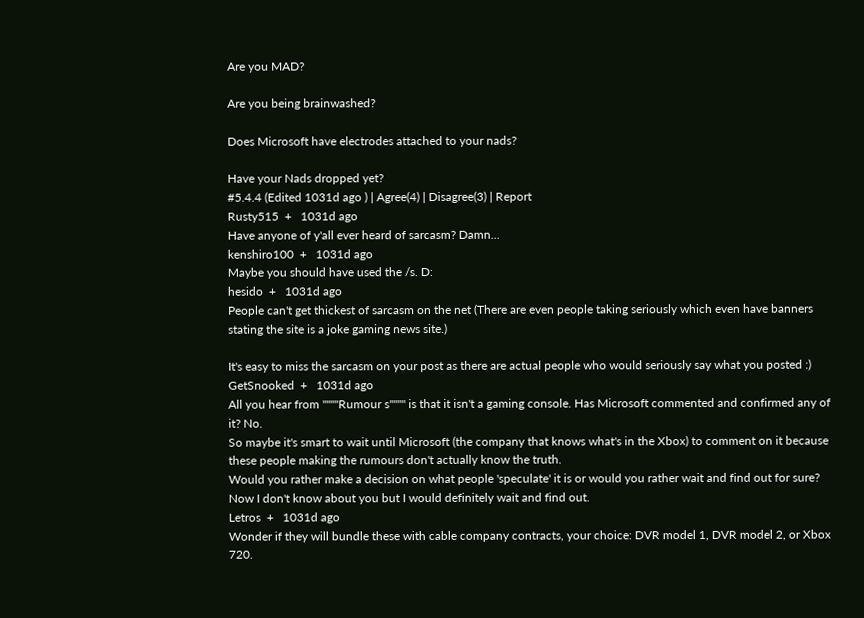Are you MAD?

Are you being brainwashed?

Does Microsoft have electrodes attached to your nads?

Have your Nads dropped yet?
#5.4.4 (Edited 1031d ago ) | Agree(4) | Disagree(3) | Report
Rusty515  +   1031d ago
Have anyone of y'all ever heard of sarcasm? Damn...
kenshiro100  +   1031d ago
Maybe you should have used the /s. D:
hesido  +   1031d ago
People can't get thickest of sarcasm on the net (There are even people taking seriously which even have banners stating the site is a joke gaming news site.)

It's easy to miss the sarcasm on your post as there are actual people who would seriously say what you posted :)
GetSnooked  +   1031d ago
All you hear from """"Rumour s"""" is that it isn't a gaming console. Has Microsoft commented and confirmed any of it? No.
So maybe it's smart to wait until Microsoft (the company that knows what's in the Xbox) to comment on it because these people making the rumours don't actually know the truth.
Would you rather make a decision on what people 'speculate' it is or would you rather wait and find out for sure?
Now I don't know about you but I would definitely wait and find out.
Letros  +   1031d ago
Wonder if they will bundle these with cable company contracts, your choice: DVR model 1, DVR model 2, or Xbox 720.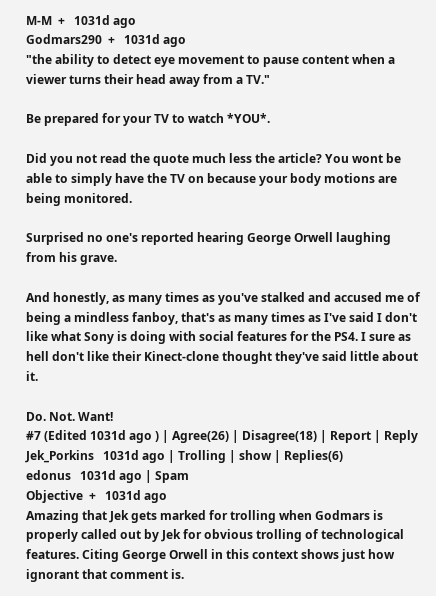M-M  +   1031d ago
Godmars290  +   1031d ago
"the ability to detect eye movement to pause content when a viewer turns their head away from a TV."

Be prepared for your TV to watch *YOU*.

Did you not read the quote much less the article? You wont be able to simply have the TV on because your body motions are being monitored.

Surprised no one's reported hearing George Orwell laughing from his grave.

And honestly, as many times as you've stalked and accused me of being a mindless fanboy, that's as many times as I've said I don't like what Sony is doing with social features for the PS4. I sure as hell don't like their Kinect-clone thought they've said little about it.

Do. Not. Want!
#7 (Edited 1031d ago ) | Agree(26) | Disagree(18) | Report | Reply
Jek_Porkins   1031d ago | Trolling | show | Replies(6)
edonus   1031d ago | Spam
Objective  +   1031d ago
Amazing that Jek gets marked for trolling when Godmars is properly called out by Jek for obvious trolling of technological features. Citing George Orwell in this context shows just how ignorant that comment is.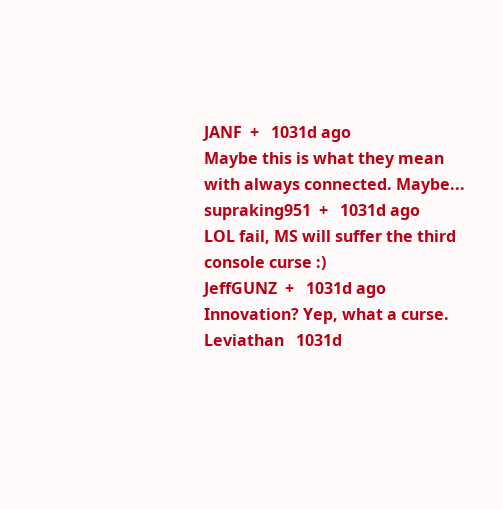JANF  +   1031d ago
Maybe this is what they mean with always connected. Maybe...
supraking951  +   1031d ago
LOL fail, MS will suffer the third console curse :)
JeffGUNZ  +   1031d ago
Innovation? Yep, what a curse.
Leviathan   1031d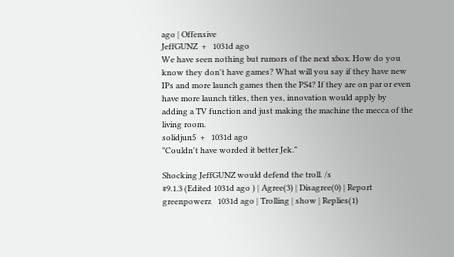ago | Offensive
JeffGUNZ  +   1031d ago
We have seen nothing but rumors of the next xbox. How do you know they don't have games? What will you say if they have new IPs and more launch games then the PS4? If they are on par or even have more launch titles, then yes, innovation would apply by adding a TV function and just making the machine the mecca of the living room.
solidjun5  +   1031d ago
"Couldn't have worded it better Jek."

Shocking JeffGUNZ would defend the troll. /s
#9.1.3 (Edited 1031d ago ) | Agree(3) | Disagree(0) | Report
greenpowerz   1031d ago | Trolling | show | Replies(1)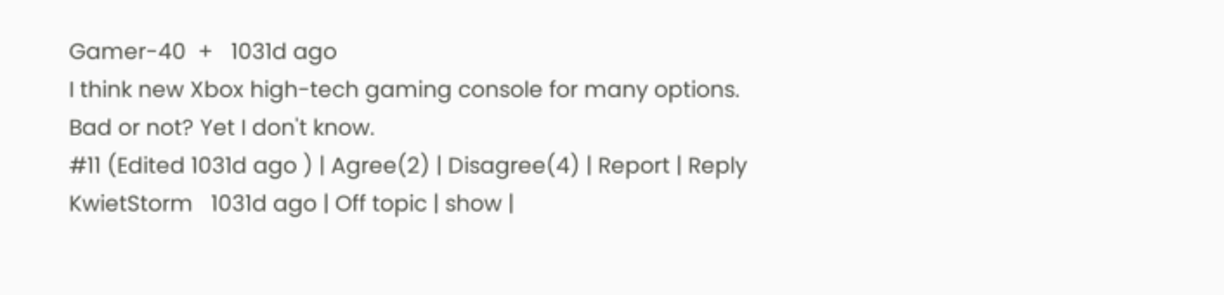Gamer-40  +   1031d ago
I think new Xbox high-tech gaming console for many options.
Bad or not? Yet I don't know.
#11 (Edited 1031d ago ) | Agree(2) | Disagree(4) | Report | Reply
KwietStorm   1031d ago | Off topic | show |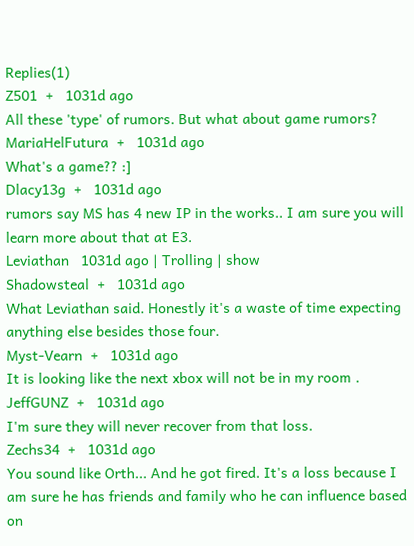Replies(1)
Z501  +   1031d ago
All these 'type' of rumors. But what about game rumors?
MariaHelFutura  +   1031d ago
What's a game?? :]
Dlacy13g  +   1031d ago
rumors say MS has 4 new IP in the works.. I am sure you will learn more about that at E3.
Leviathan   1031d ago | Trolling | show
Shadowsteal  +   1031d ago
What Leviathan said. Honestly it's a waste of time expecting anything else besides those four.
Myst-Vearn  +   1031d ago
It is looking like the next xbox will not be in my room .
JeffGUNZ  +   1031d ago
I'm sure they will never recover from that loss.
Zechs34  +   1031d ago
You sound like Orth... And he got fired. It's a loss because I am sure he has friends and family who he can influence based on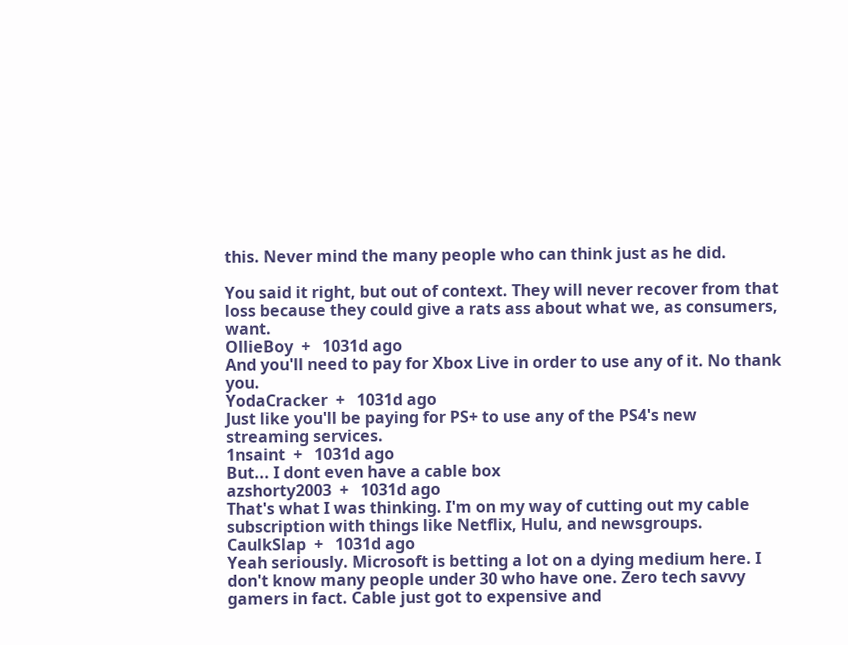this. Never mind the many people who can think just as he did.

You said it right, but out of context. They will never recover from that loss because they could give a rats ass about what we, as consumers, want.
OllieBoy  +   1031d ago
And you'll need to pay for Xbox Live in order to use any of it. No thank you.
YodaCracker  +   1031d ago
Just like you'll be paying for PS+ to use any of the PS4's new streaming services.
1nsaint  +   1031d ago
But... I dont even have a cable box
azshorty2003  +   1031d ago
That's what I was thinking. I'm on my way of cutting out my cable subscription with things like Netflix, Hulu, and newsgroups.
CaulkSlap  +   1031d ago
Yeah seriously. Microsoft is betting a lot on a dying medium here. I don't know many people under 30 who have one. Zero tech savvy gamers in fact. Cable just got to expensive and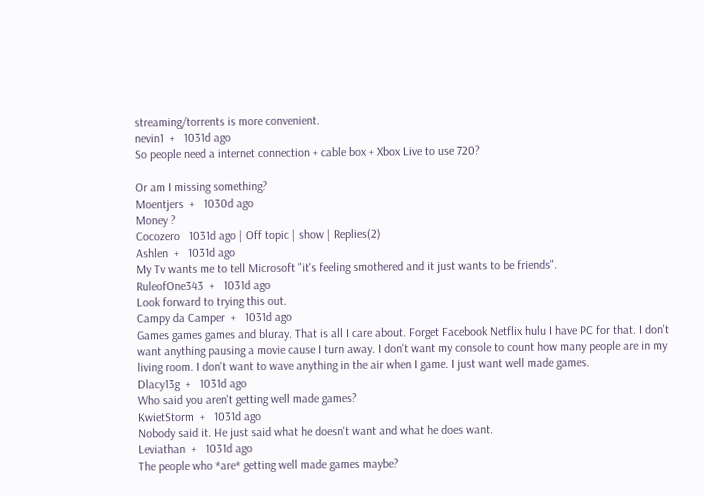streaming/torrents is more convenient.
nevin1  +   1031d ago
So people need a internet connection + cable box + Xbox Live to use 720?

Or am I missing something?
Moentjers  +   1030d ago
Money ?
Cocozero   1031d ago | Off topic | show | Replies(2)
Ashlen  +   1031d ago
My Tv wants me to tell Microsoft "it's feeling smothered and it just wants to be friends".
RuleofOne343  +   1031d ago
Look forward to trying this out.
Campy da Camper  +   1031d ago
Games games games and bluray. That is all I care about. Forget Facebook Netflix hulu I have PC for that. I don't want anything pausing a movie cause I turn away. I don't want my console to count how many people are in my living room. I don't want to wave anything in the air when I game. I just want well made games.
Dlacy13g  +   1031d ago
Who said you aren't getting well made games?
KwietStorm  +   1031d ago
Nobody said it. He just said what he doesn't want and what he does want.
Leviathan  +   1031d ago
The people who *are* getting well made games maybe?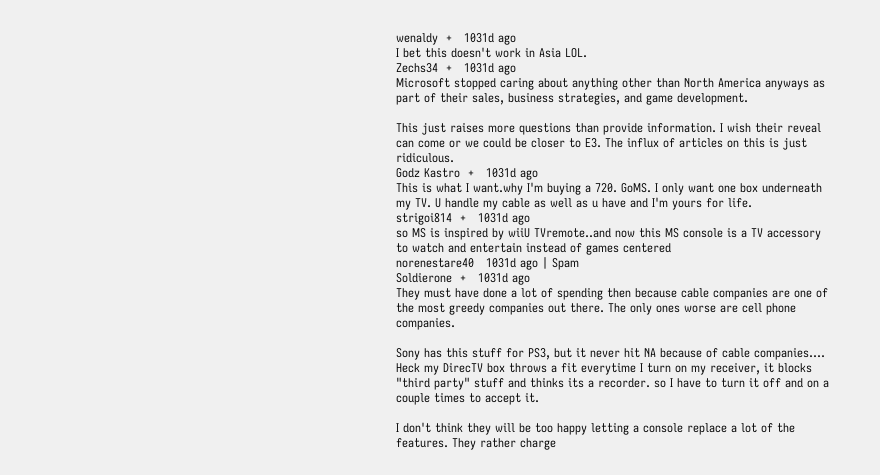wenaldy  +   1031d ago
I bet this doesn't work in Asia LOL.
Zechs34  +   1031d ago
Microsoft stopped caring about anything other than North America anyways as part of their sales, business strategies, and game development.

This just raises more questions than provide information. I wish their reveal can come or we could be closer to E3. The influx of articles on this is just ridiculous.
Godz Kastro  +   1031d ago
This is what I want.why I'm buying a 720. GoMS. I only want one box underneath my TV. U handle my cable as well as u have and I'm yours for life.
strigoi814  +   1031d ago
so MS is inspired by wiiU TVremote..and now this MS console is a TV accessory to watch and entertain instead of games centered
norenestare40   1031d ago | Spam
Soldierone  +   1031d ago
They must have done a lot of spending then because cable companies are one of the most greedy companies out there. The only ones worse are cell phone companies.

Sony has this stuff for PS3, but it never hit NA because of cable companies.... Heck my DirecTV box throws a fit everytime I turn on my receiver, it blocks "third party" stuff and thinks its a recorder. so I have to turn it off and on a couple times to accept it.

I don't think they will be too happy letting a console replace a lot of the features. They rather charge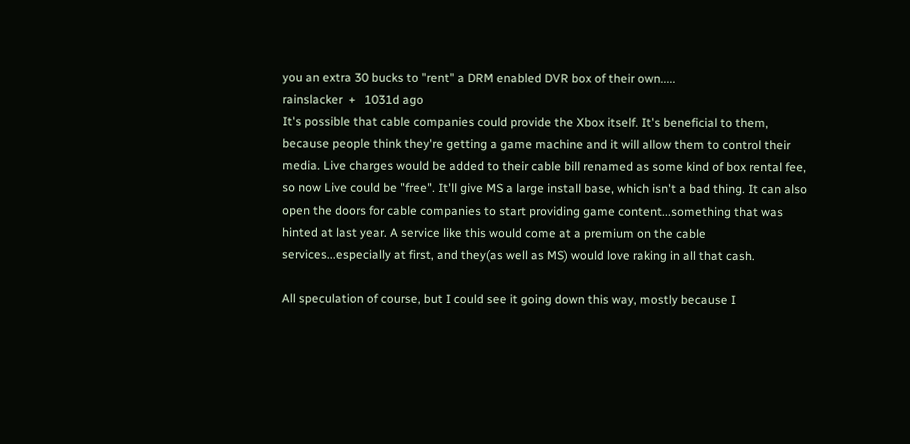you an extra 30 bucks to "rent" a DRM enabled DVR box of their own.....
rainslacker  +   1031d ago
It's possible that cable companies could provide the Xbox itself. It's beneficial to them, because people think they're getting a game machine and it will allow them to control their media. Live charges would be added to their cable bill renamed as some kind of box rental fee, so now Live could be "free". It'll give MS a large install base, which isn't a bad thing. It can also open the doors for cable companies to start providing game content...something that was hinted at last year. A service like this would come at a premium on the cable services...especially at first, and they(as well as MS) would love raking in all that cash.

All speculation of course, but I could see it going down this way, mostly because I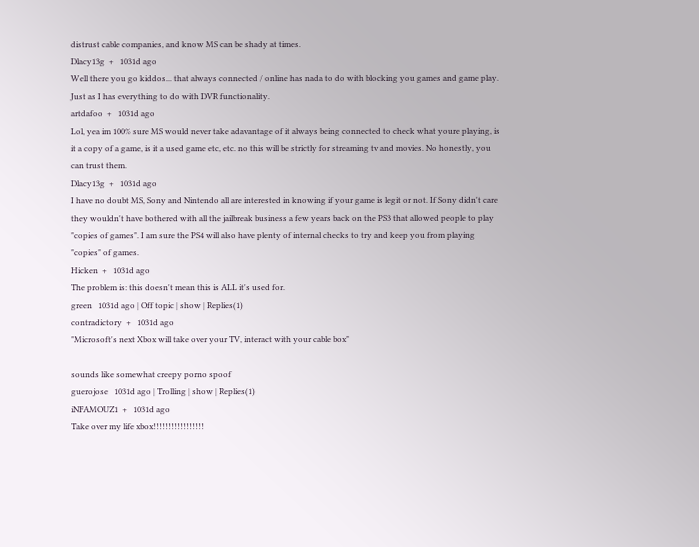distrust cable companies, and know MS can be shady at times.
Dlacy13g  +   1031d ago
Well there you go kiddos... that always connected / online has nada to do with blocking you games and game play. Just as I has everything to do with DVR functionality.
artdafoo  +   1031d ago
Lol, yea im 100% sure MS would never take adavantage of it always being connected to check what youre playing, is it a copy of a game, is it a used game etc, etc. no this will be strictly for streaming tv and movies. No honestly, you can trust them.
Dlacy13g  +   1031d ago
I have no doubt MS, Sony and Nintendo all are interested in knowing if your game is legit or not. If Sony didn't care they wouldn't have bothered with all the jailbreak business a few years back on the PS3 that allowed people to play "copies of games". I am sure the PS4 will also have plenty of internal checks to try and keep you from playing "copies" of games.
Hicken  +   1031d ago
The problem is: this doesn't mean this is ALL it's used for.
green   1031d ago | Off topic | show | Replies(1)
contradictory  +   1031d ago
"Microsoft's next Xbox will take over your TV, interact with your cable box"

sounds like somewhat creepy porno spoof
guerojose   1031d ago | Trolling | show | Replies(1)
iNFAMOUZ1  +   1031d ago
Take over my life xbox!!!!!!!!!!!!!!!!!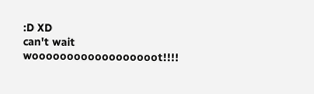:D XD
can't wait woooooooooooooooooot!!!!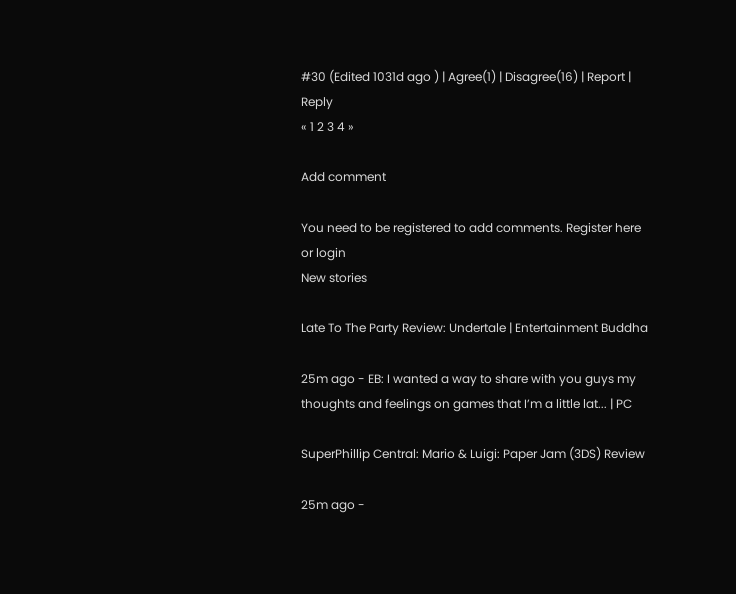#30 (Edited 1031d ago ) | Agree(1) | Disagree(16) | Report | Reply
« 1 2 3 4 »

Add comment

You need to be registered to add comments. Register here or login
New stories

Late To The Party Review: Undertale | Entertainment Buddha

25m ago - EB: I wanted a way to share with you guys my thoughts and feelings on games that I’m a little lat... | PC

SuperPhillip Central: Mario & Luigi: Paper Jam (3DS) Review

25m ago -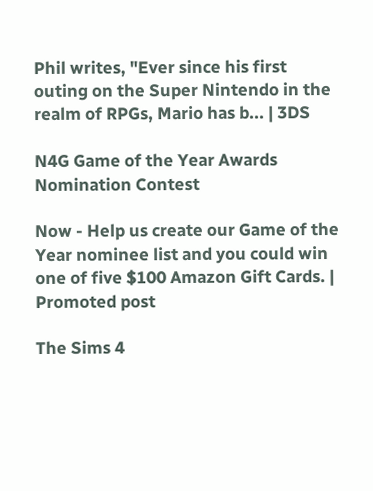Phil writes, "Ever since his first outing on the Super Nintendo in the realm of RPGs, Mario has b... | 3DS

N4G Game of the Year Awards Nomination Contest

Now - Help us create our Game of the Year nominee list and you could win one of five $100 Amazon Gift Cards. | Promoted post

The Sims 4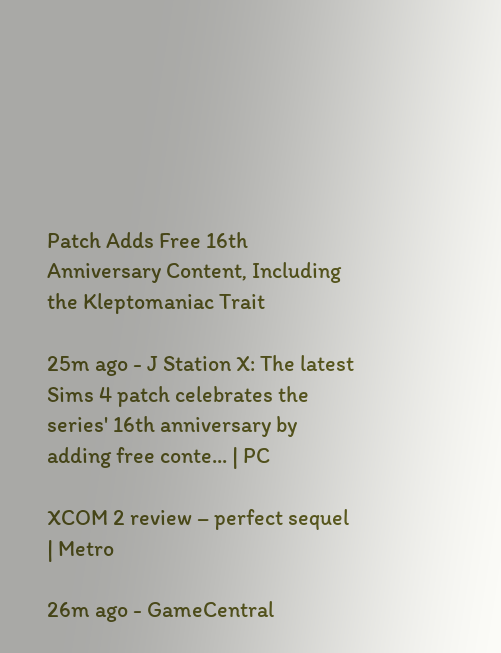Patch Adds Free 16th Anniversary Content, Including the Kleptomaniac Trait

25m ago - J Station X: The latest Sims 4 patch celebrates the series' 16th anniversary by adding free conte... | PC

XCOM 2 review – perfect sequel | Metro

26m ago - GameCentral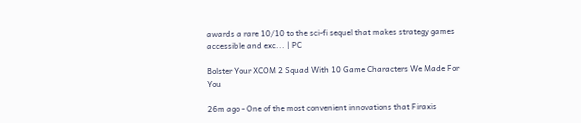awards a rare 10/10 to the sci-fi sequel that makes strategy games accessible and exc... | PC

Bolster Your XCOM 2 Squad With 10 Game Characters We Made For You

26m ago - One of the most convenient innovations that Firaxis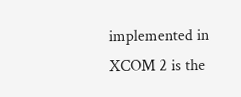implemented in XCOM 2 is the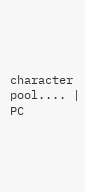character pool.... | PC